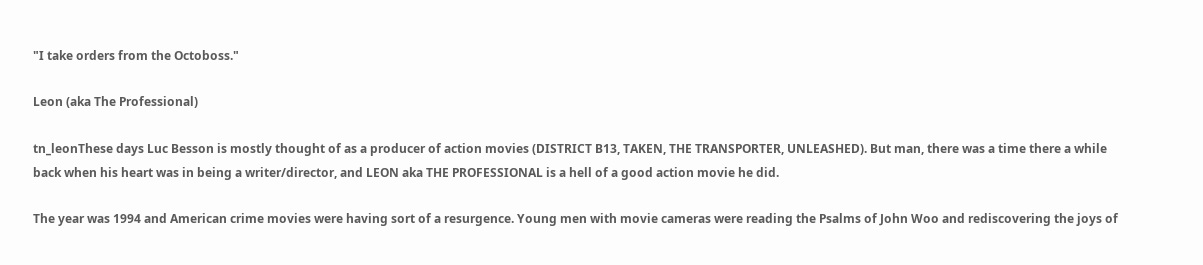"I take orders from the Octoboss."

Leon (aka The Professional)

tn_leonThese days Luc Besson is mostly thought of as a producer of action movies (DISTRICT B13, TAKEN, THE TRANSPORTER, UNLEASHED). But man, there was a time there a while back when his heart was in being a writer/director, and LEON aka THE PROFESSIONAL is a hell of a good action movie he did.

The year was 1994 and American crime movies were having sort of a resurgence. Young men with movie cameras were reading the Psalms of John Woo and rediscovering the joys of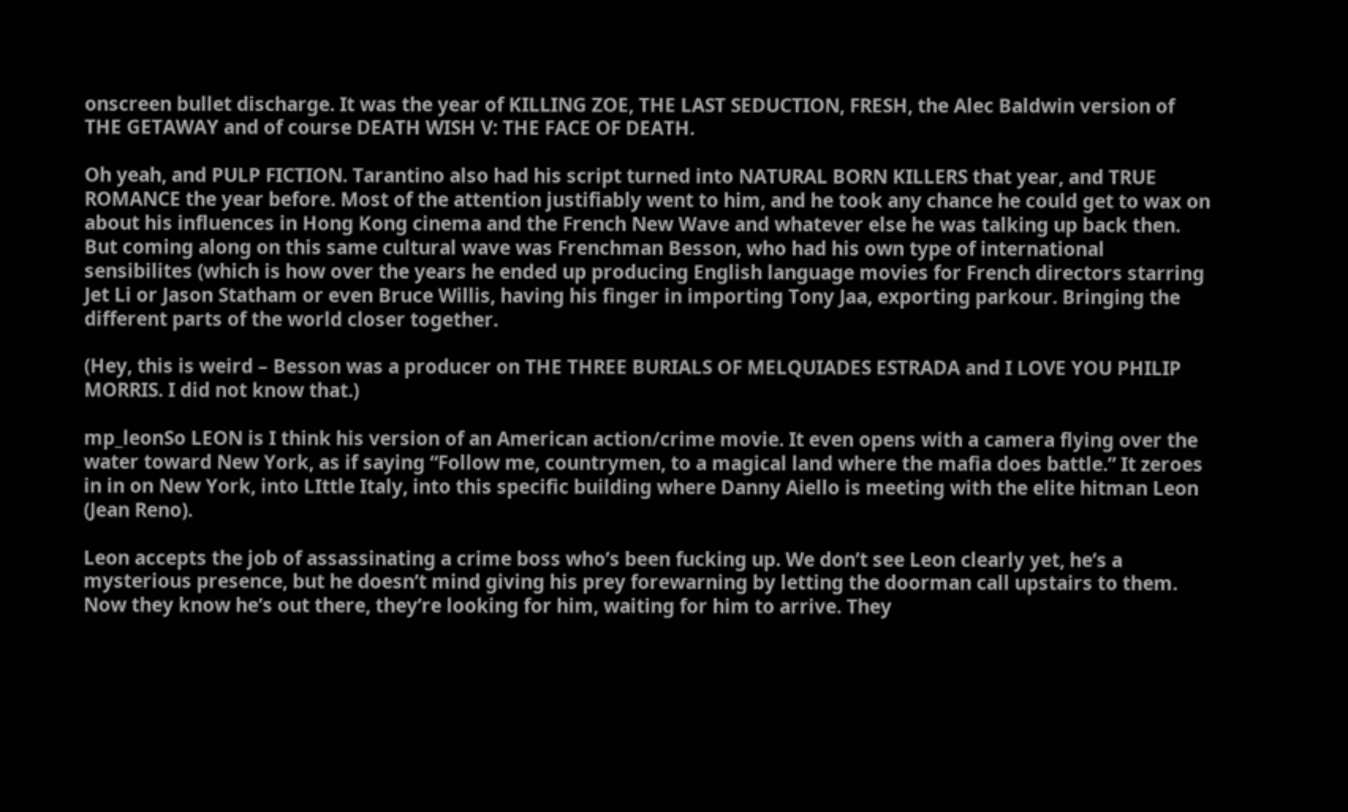onscreen bullet discharge. It was the year of KILLING ZOE, THE LAST SEDUCTION, FRESH, the Alec Baldwin version of THE GETAWAY and of course DEATH WISH V: THE FACE OF DEATH.

Oh yeah, and PULP FICTION. Tarantino also had his script turned into NATURAL BORN KILLERS that year, and TRUE ROMANCE the year before. Most of the attention justifiably went to him, and he took any chance he could get to wax on about his influences in Hong Kong cinema and the French New Wave and whatever else he was talking up back then. But coming along on this same cultural wave was Frenchman Besson, who had his own type of international sensibilites (which is how over the years he ended up producing English language movies for French directors starring Jet Li or Jason Statham or even Bruce Willis, having his finger in importing Tony Jaa, exporting parkour. Bringing the different parts of the world closer together.

(Hey, this is weird – Besson was a producer on THE THREE BURIALS OF MELQUIADES ESTRADA and I LOVE YOU PHILIP MORRIS. I did not know that.)

mp_leonSo LEON is I think his version of an American action/crime movie. It even opens with a camera flying over the water toward New York, as if saying “Follow me, countrymen, to a magical land where the mafia does battle.” It zeroes in in on New York, into LIttle Italy, into this specific building where Danny Aiello is meeting with the elite hitman Leon (Jean Reno).

Leon accepts the job of assassinating a crime boss who’s been fucking up. We don’t see Leon clearly yet, he’s a mysterious presence, but he doesn’t mind giving his prey forewarning by letting the doorman call upstairs to them. Now they know he’s out there, they’re looking for him, waiting for him to arrive. They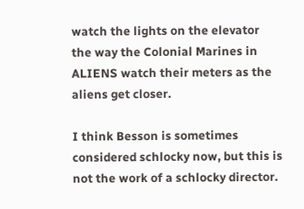watch the lights on the elevator the way the Colonial Marines in ALIENS watch their meters as the aliens get closer.

I think Besson is sometimes considered schlocky now, but this is not the work of a schlocky director.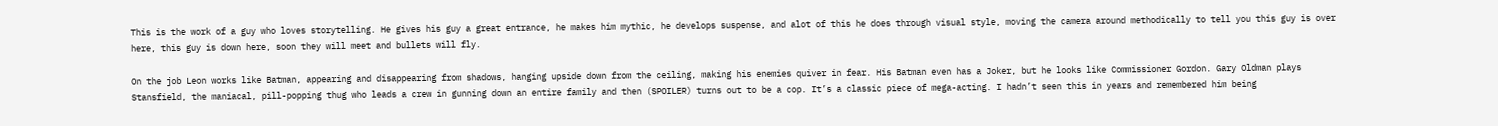This is the work of a guy who loves storytelling. He gives his guy a great entrance, he makes him mythic, he develops suspense, and alot of this he does through visual style, moving the camera around methodically to tell you this guy is over here, this guy is down here, soon they will meet and bullets will fly.

On the job Leon works like Batman, appearing and disappearing from shadows, hanging upside down from the ceiling, making his enemies quiver in fear. His Batman even has a Joker, but he looks like Commissioner Gordon. Gary Oldman plays Stansfield, the maniacal, pill-popping thug who leads a crew in gunning down an entire family and then (SPOILER) turns out to be a cop. It’s a classic piece of mega-acting. I hadn’t seen this in years and remembered him being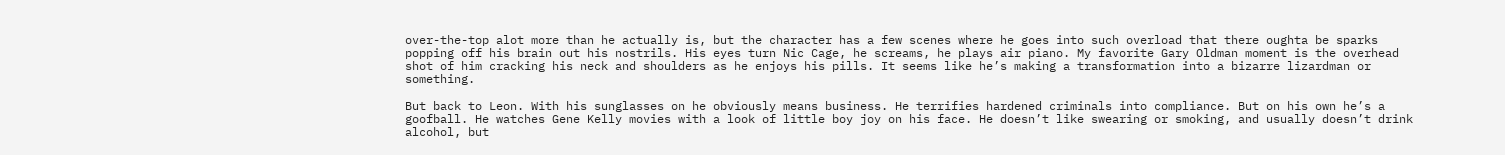over-the-top alot more than he actually is, but the character has a few scenes where he goes into such overload that there oughta be sparks popping off his brain out his nostrils. His eyes turn Nic Cage, he screams, he plays air piano. My favorite Gary Oldman moment is the overhead shot of him cracking his neck and shoulders as he enjoys his pills. It seems like he’s making a transformation into a bizarre lizardman or something.

But back to Leon. With his sunglasses on he obviously means business. He terrifies hardened criminals into compliance. But on his own he’s a goofball. He watches Gene Kelly movies with a look of little boy joy on his face. He doesn’t like swearing or smoking, and usually doesn’t drink alcohol, but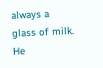always a glass of milk. He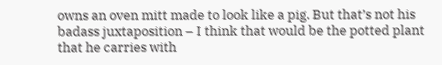owns an oven mitt made to look like a pig. But that’s not his badass juxtaposition – I think that would be the potted plant that he carries with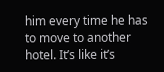him every time he has to move to another hotel. It’s like it’s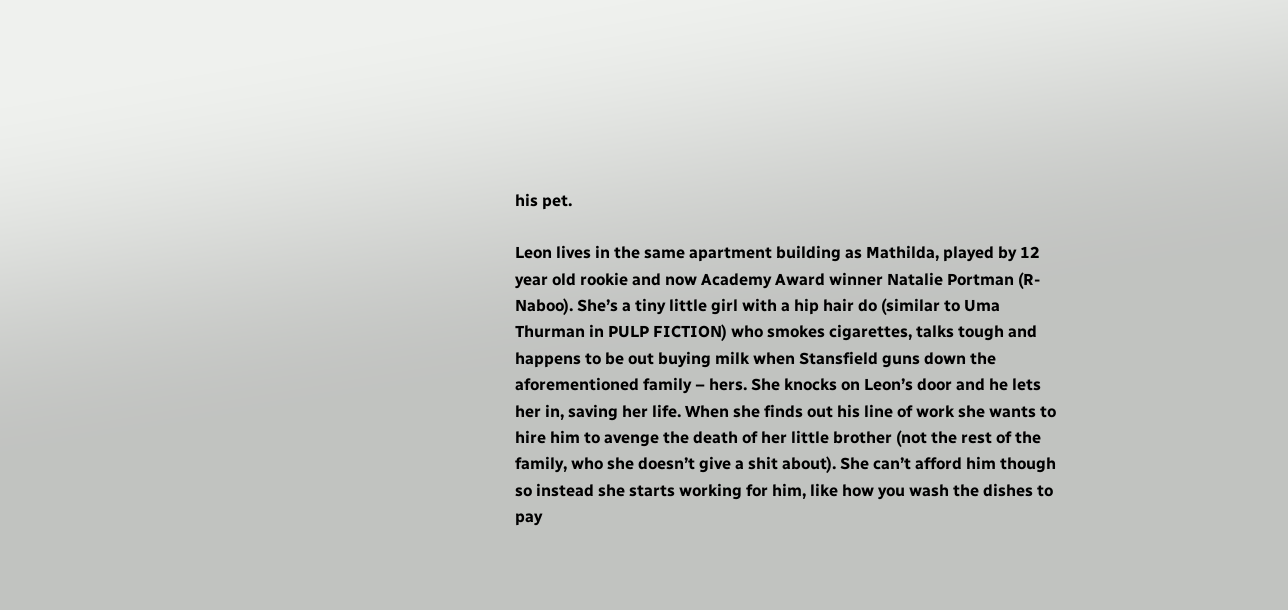his pet.

Leon lives in the same apartment building as Mathilda, played by 12 year old rookie and now Academy Award winner Natalie Portman (R-Naboo). She’s a tiny little girl with a hip hair do (similar to Uma Thurman in PULP FICTION) who smokes cigarettes, talks tough and happens to be out buying milk when Stansfield guns down the aforementioned family – hers. She knocks on Leon’s door and he lets her in, saving her life. When she finds out his line of work she wants to hire him to avenge the death of her little brother (not the rest of the family, who she doesn’t give a shit about). She can’t afford him though so instead she starts working for him, like how you wash the dishes to pay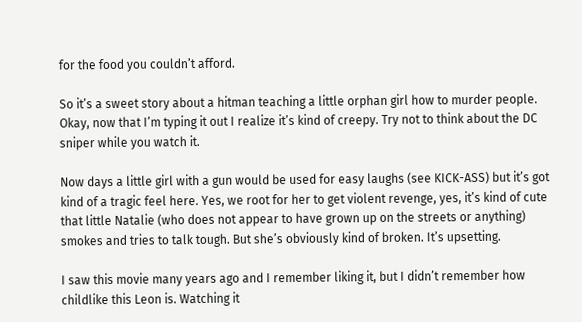for the food you couldn’t afford.

So it’s a sweet story about a hitman teaching a little orphan girl how to murder people. Okay, now that I’m typing it out I realize it’s kind of creepy. Try not to think about the DC sniper while you watch it.

Now days a little girl with a gun would be used for easy laughs (see KICK-ASS) but it’s got kind of a tragic feel here. Yes, we root for her to get violent revenge, yes, it’s kind of cute that little Natalie (who does not appear to have grown up on the streets or anything) smokes and tries to talk tough. But she’s obviously kind of broken. It’s upsetting.

I saw this movie many years ago and I remember liking it, but I didn’t remember how childlike this Leon is. Watching it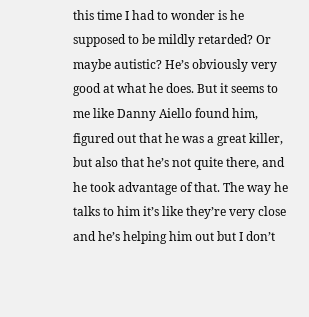this time I had to wonder is he supposed to be mildly retarded? Or maybe autistic? He’s obviously very good at what he does. But it seems to me like Danny Aiello found him, figured out that he was a great killer, but also that he’s not quite there, and he took advantage of that. The way he talks to him it’s like they’re very close and he’s helping him out but I don’t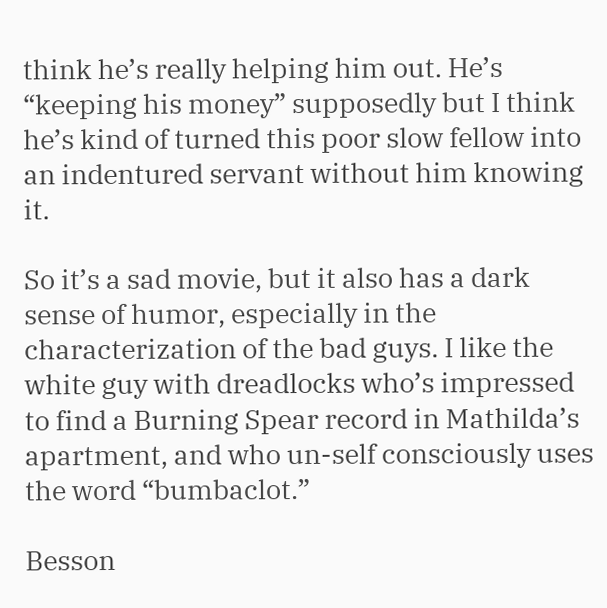think he’s really helping him out. He’s “keeping his money” supposedly but I think he’s kind of turned this poor slow fellow into an indentured servant without him knowing it.

So it’s a sad movie, but it also has a dark sense of humor, especially in the characterization of the bad guys. I like the white guy with dreadlocks who’s impressed to find a Burning Spear record in Mathilda’s apartment, and who un-self consciously uses the word “bumbaclot.”

Besson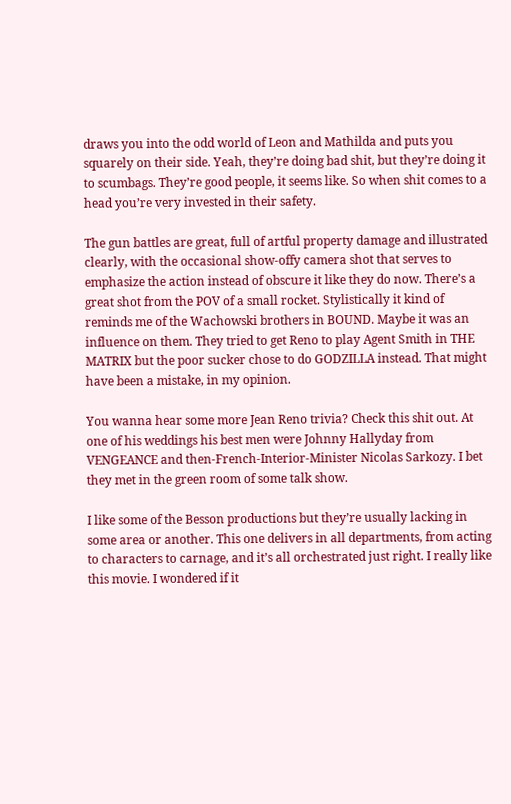draws you into the odd world of Leon and Mathilda and puts you squarely on their side. Yeah, they’re doing bad shit, but they’re doing it to scumbags. They’re good people, it seems like. So when shit comes to a head you’re very invested in their safety.

The gun battles are great, full of artful property damage and illustrated clearly, with the occasional show-offy camera shot that serves to emphasize the action instead of obscure it like they do now. There’s a great shot from the POV of a small rocket. Stylistically it kind of reminds me of the Wachowski brothers in BOUND. Maybe it was an influence on them. They tried to get Reno to play Agent Smith in THE MATRIX but the poor sucker chose to do GODZILLA instead. That might have been a mistake, in my opinion.

You wanna hear some more Jean Reno trivia? Check this shit out. At one of his weddings his best men were Johnny Hallyday from VENGEANCE and then-French-Interior-Minister Nicolas Sarkozy. I bet they met in the green room of some talk show.

I like some of the Besson productions but they’re usually lacking in some area or another. This one delivers in all departments, from acting to characters to carnage, and it’s all orchestrated just right. I really like this movie. I wondered if it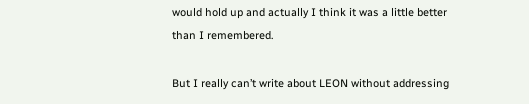would hold up and actually I think it was a little better than I remembered.

But I really can’t write about LEON without addressing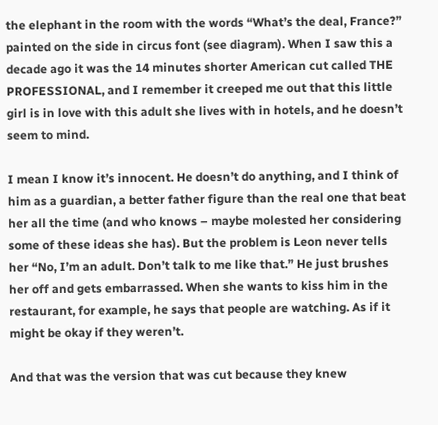the elephant in the room with the words “What’s the deal, France?” painted on the side in circus font (see diagram). When I saw this a decade ago it was the 14 minutes shorter American cut called THE PROFESSIONAL, and I remember it creeped me out that this little girl is in love with this adult she lives with in hotels, and he doesn’t seem to mind.

I mean I know it’s innocent. He doesn’t do anything, and I think of him as a guardian, a better father figure than the real one that beat her all the time (and who knows – maybe molested her considering some of these ideas she has). But the problem is Leon never tells her “No, I’m an adult. Don’t talk to me like that.” He just brushes her off and gets embarrassed. When she wants to kiss him in the restaurant, for example, he says that people are watching. As if it might be okay if they weren’t.

And that was the version that was cut because they knew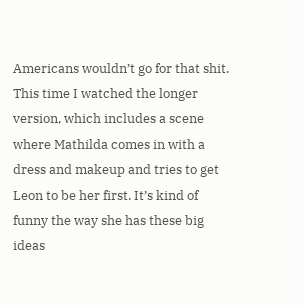Americans wouldn’t go for that shit. This time I watched the longer version, which includes a scene where Mathilda comes in with a dress and makeup and tries to get Leon to be her first. It’s kind of funny the way she has these big ideas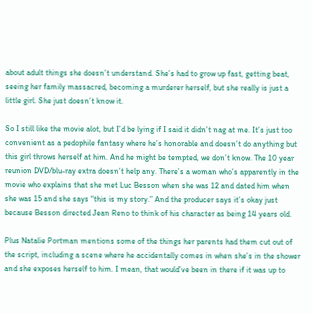about adult things she doesn’t understand. She’s had to grow up fast, getting beat, seeing her family massacred, becoming a murderer herself, but she really is just a little girl. She just doesn’t know it.

So I still like the movie alot, but I’d be lying if I said it didn’t nag at me. It’s just too convenient as a pedophile fantasy where he’s honorable and doesn’t do anything but this girl throws herself at him. And he might be tempted, we don’t know. The 10 year reunion DVD/blu-ray extra doesn’t help any. There’s a woman who’s apparently in the movie who explains that she met Luc Besson when she was 12 and dated him when she was 15 and she says “this is my story.” And the producer says it’s okay just because Besson directed Jean Reno to think of his character as being 14 years old.

Plus Natalie Portman mentions some of the things her parents had them cut out of the script, including a scene where he accidentally comes in when she’s in the shower and she exposes herself to him. I mean, that would’ve been in there if it was up to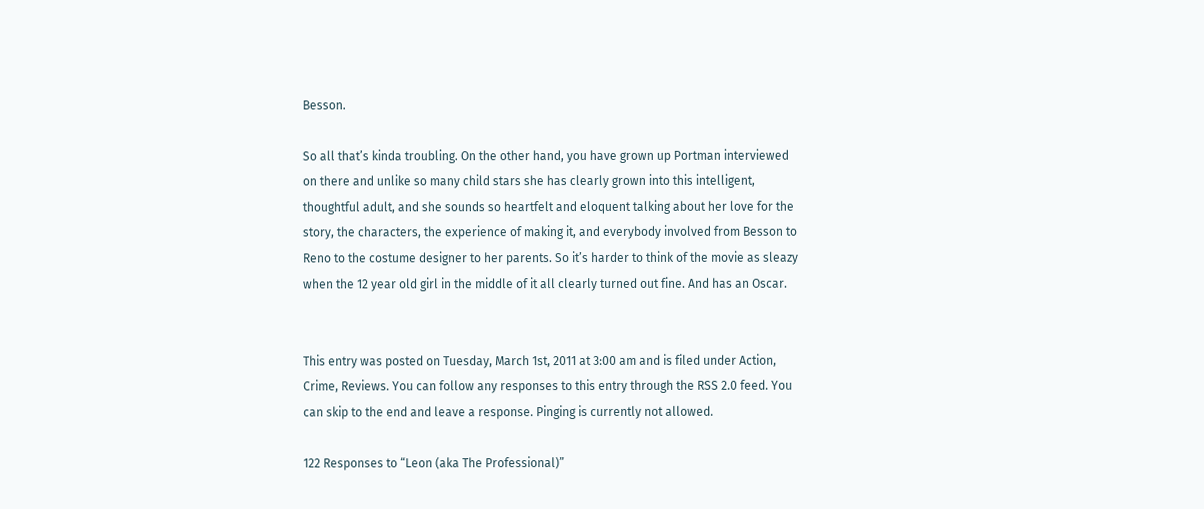Besson.

So all that’s kinda troubling. On the other hand, you have grown up Portman interviewed on there and unlike so many child stars she has clearly grown into this intelligent, thoughtful adult, and she sounds so heartfelt and eloquent talking about her love for the story, the characters, the experience of making it, and everybody involved from Besson to Reno to the costume designer to her parents. So it’s harder to think of the movie as sleazy when the 12 year old girl in the middle of it all clearly turned out fine. And has an Oscar.


This entry was posted on Tuesday, March 1st, 2011 at 3:00 am and is filed under Action, Crime, Reviews. You can follow any responses to this entry through the RSS 2.0 feed. You can skip to the end and leave a response. Pinging is currently not allowed.

122 Responses to “Leon (aka The Professional)”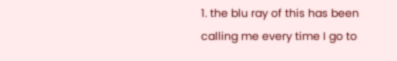1. the blu ray of this has been calling me every time I go to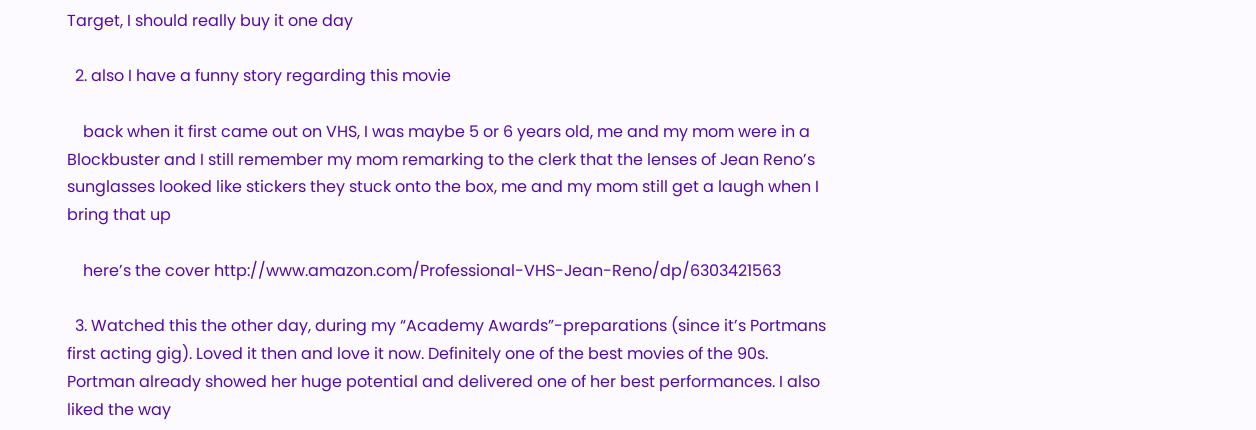Target, I should really buy it one day

  2. also I have a funny story regarding this movie

    back when it first came out on VHS, I was maybe 5 or 6 years old, me and my mom were in a Blockbuster and I still remember my mom remarking to the clerk that the lenses of Jean Reno’s sunglasses looked like stickers they stuck onto the box, me and my mom still get a laugh when I bring that up

    here’s the cover http://www.amazon.com/Professional-VHS-Jean-Reno/dp/6303421563

  3. Watched this the other day, during my “Academy Awards”-preparations (since it’s Portmans first acting gig). Loved it then and love it now. Definitely one of the best movies of the 90s. Portman already showed her huge potential and delivered one of her best performances. I also liked the way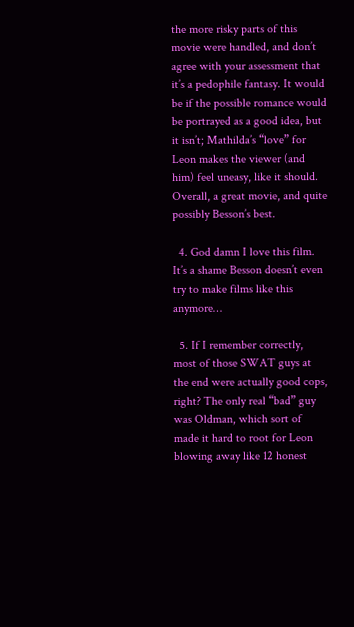the more risky parts of this movie were handled, and don’t agree with your assessment that it’s a pedophile fantasy. It would be if the possible romance would be portrayed as a good idea, but it isn’t; Mathilda’s “love” for Leon makes the viewer (and him) feel uneasy, like it should. Overall, a great movie, and quite possibly Besson’s best.

  4. God damn I love this film. It’s a shame Besson doesn’t even try to make films like this anymore…

  5. If I remember correctly, most of those SWAT guys at the end were actually good cops, right? The only real “bad” guy was Oldman, which sort of made it hard to root for Leon blowing away like 12 honest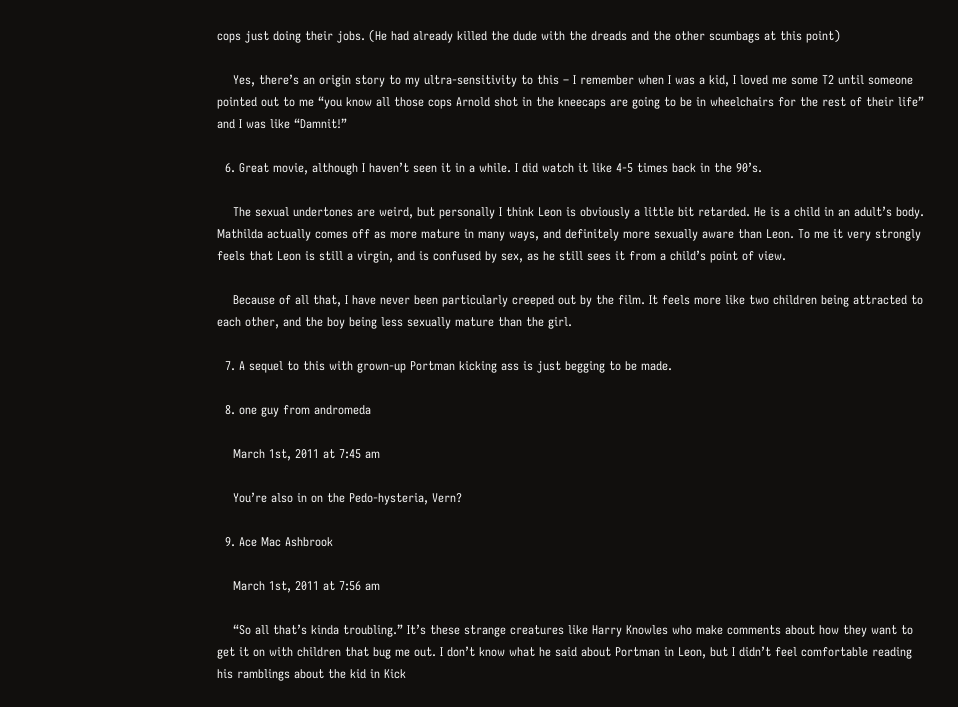cops just doing their jobs. (He had already killed the dude with the dreads and the other scumbags at this point)

    Yes, there’s an origin story to my ultra-sensitivity to this – I remember when I was a kid, I loved me some T2 until someone pointed out to me “you know all those cops Arnold shot in the kneecaps are going to be in wheelchairs for the rest of their life” and I was like “Damnit!”

  6. Great movie, although I haven’t seen it in a while. I did watch it like 4-5 times back in the 90’s.

    The sexual undertones are weird, but personally I think Leon is obviously a little bit retarded. He is a child in an adult’s body. Mathilda actually comes off as more mature in many ways, and definitely more sexually aware than Leon. To me it very strongly feels that Leon is still a virgin, and is confused by sex, as he still sees it from a child’s point of view.

    Because of all that, I have never been particularly creeped out by the film. It feels more like two children being attracted to each other, and the boy being less sexually mature than the girl.

  7. A sequel to this with grown-up Portman kicking ass is just begging to be made.

  8. one guy from andromeda

    March 1st, 2011 at 7:45 am

    You’re also in on the Pedo-hysteria, Vern?

  9. Ace Mac Ashbrook

    March 1st, 2011 at 7:56 am

    “So all that’s kinda troubling.” It’s these strange creatures like Harry Knowles who make comments about how they want to get it on with children that bug me out. I don’t know what he said about Portman in Leon, but I didn’t feel comfortable reading his ramblings about the kid in Kick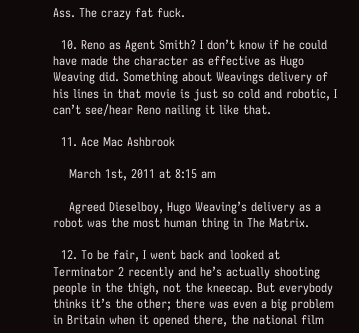Ass. The crazy fat fuck.

  10. Reno as Agent Smith? I don’t know if he could have made the character as effective as Hugo Weaving did. Something about Weavings delivery of his lines in that movie is just so cold and robotic, I can’t see/hear Reno nailing it like that.

  11. Ace Mac Ashbrook

    March 1st, 2011 at 8:15 am

    Agreed Dieselboy, Hugo Weaving’s delivery as a robot was the most human thing in The Matrix.

  12. To be fair, I went back and looked at Terminator 2 recently and he’s actually shooting people in the thigh, not the kneecap. But everybody thinks it’s the other; there was even a big problem in Britain when it opened there, the national film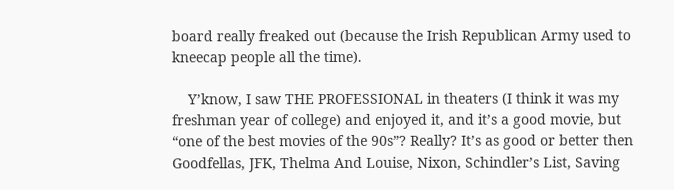board really freaked out (because the Irish Republican Army used to kneecap people all the time).

    Y’know, I saw THE PROFESSIONAL in theaters (I think it was my freshman year of college) and enjoyed it, and it’s a good movie, but “one of the best movies of the 90s”? Really? It’s as good or better then Goodfellas, JFK, Thelma And Louise, Nixon, Schindler’s List, Saving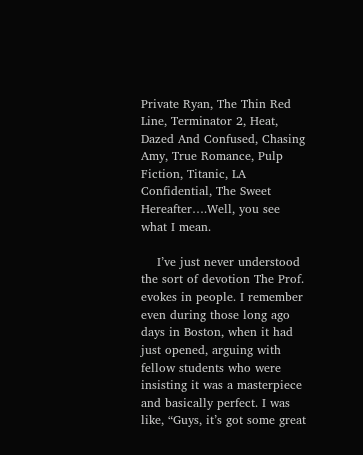Private Ryan, The Thin Red Line, Terminator 2, Heat, Dazed And Confused, Chasing Amy, True Romance, Pulp Fiction, Titanic, LA Confidential, The Sweet Hereafter….Well, you see what I mean.

    I’ve just never understood the sort of devotion The Prof. evokes in people. I remember even during those long ago days in Boston, when it had just opened, arguing with fellow students who were insisting it was a masterpiece and basically perfect. I was like, “Guys, it’s got some great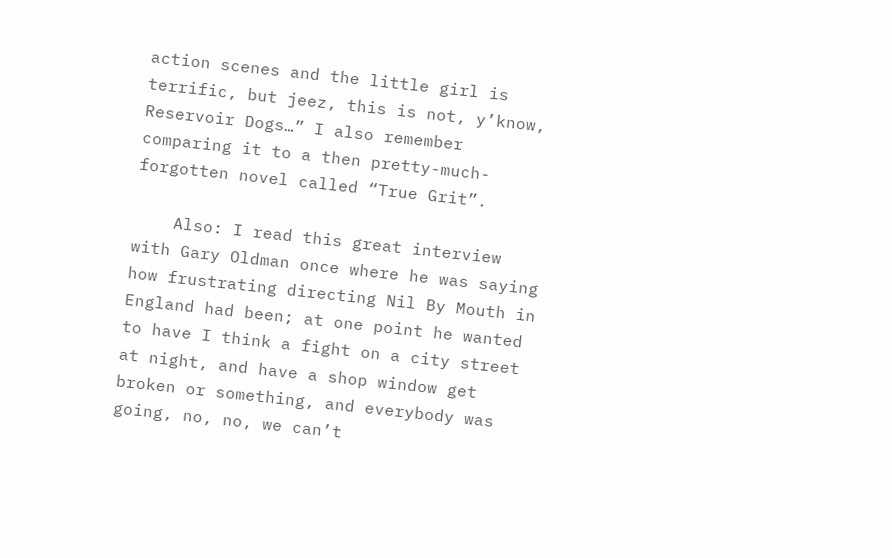action scenes and the little girl is terrific, but jeez, this is not, y’know, Reservoir Dogs…” I also remember comparing it to a then pretty-much-forgotten novel called “True Grit”.

    Also: I read this great interview with Gary Oldman once where he was saying how frustrating directing Nil By Mouth in England had been; at one point he wanted to have I think a fight on a city street at night, and have a shop window get broken or something, and everybody was going, no, no, we can’t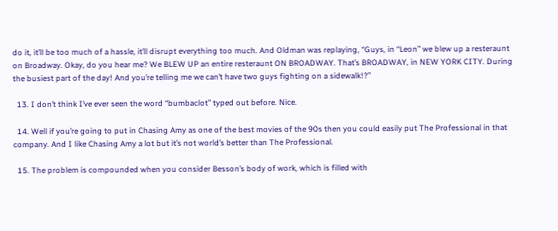do it, it’ll be too much of a hassle, it’ll disrupt everything too much. And Oldman was replaying, “Guys, in “Leon” we blew up a resteraunt on Broadway. Okay, do you hear me? We BLEW UP an entire resteraunt ON BROADWAY. That’s BROADWAY, in NEW YORK CITY. During the busiest part of the day! And you’re telling me we can’t have two guys fighting on a sidewalk!?”

  13. I don’t think I’ve ever seen the word “bumbaclot” typed out before. Nice.

  14. Well if you’re going to put in Chasing Amy as one of the best movies of the 90s then you could easily put The Professional in that company. And I like Chasing Amy a lot but it’s not world’s better than The Professional.

  15. The problem is compounded when you consider Besson’s body of work, which is filled with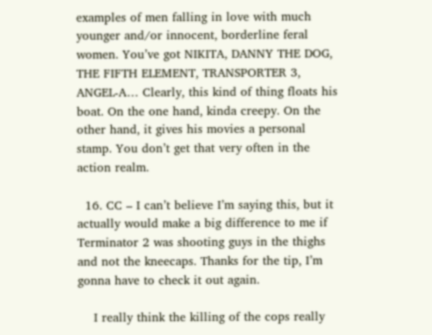examples of men falling in love with much younger and/or innocent, borderline feral women. You’ve got NIKITA, DANNY THE DOG, THE FIFTH ELEMENT, TRANSPORTER 3, ANGEL-A… Clearly, this kind of thing floats his boat. On the one hand, kinda creepy. On the other hand, it gives his movies a personal stamp. You don’t get that very often in the action realm.

  16. CC – I can’t believe I’m saying this, but it actually would make a big difference to me if Terminator 2 was shooting guys in the thighs and not the kneecaps. Thanks for the tip, I’m gonna have to check it out again.

    I really think the killing of the cops really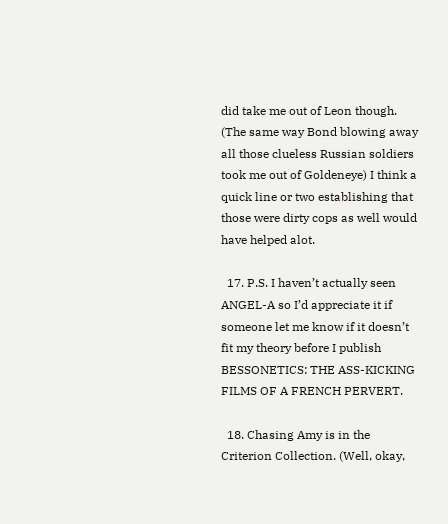did take me out of Leon though. (The same way Bond blowing away all those clueless Russian soldiers took me out of Goldeneye) I think a quick line or two establishing that those were dirty cops as well would have helped alot.

  17. P.S. I haven’t actually seen ANGEL-A so I’d appreciate it if someone let me know if it doesn’t fit my theory before I publish BESSONETICS: THE ASS-KICKING FILMS OF A FRENCH PERVERT.

  18. Chasing Amy is in the Criterion Collection. (Well, okay,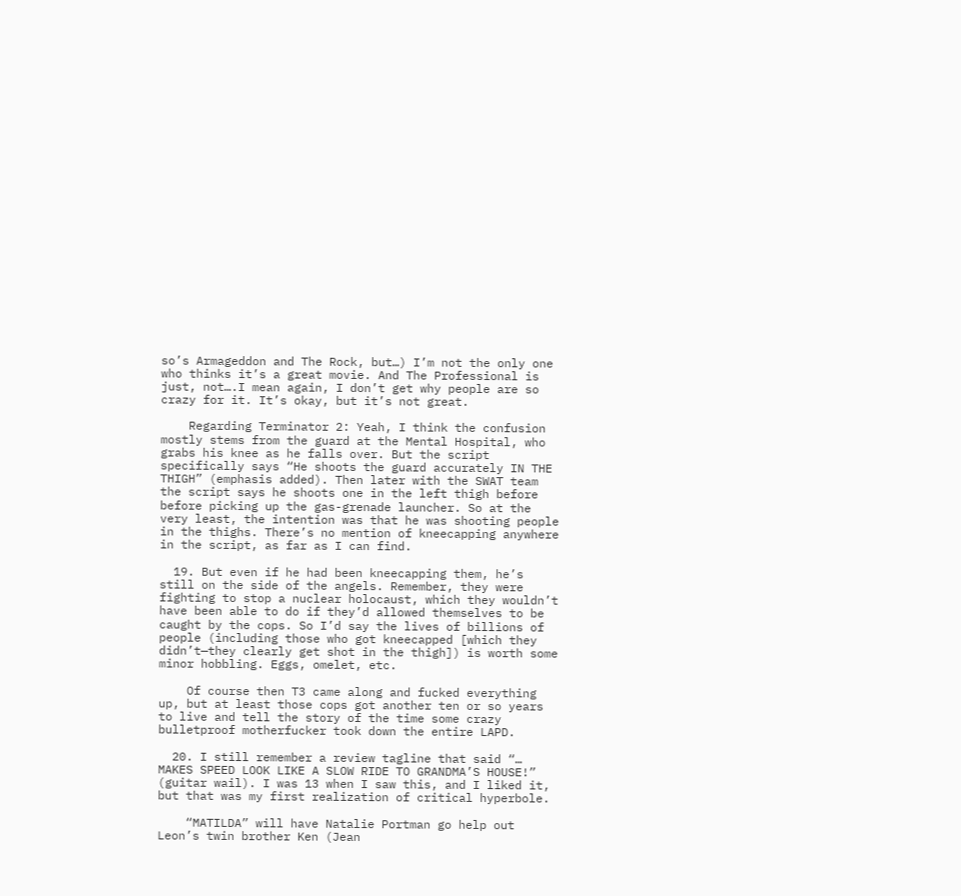so’s Armageddon and The Rock, but…) I’m not the only one who thinks it’s a great movie. And The Professional is just, not….I mean again, I don’t get why people are so crazy for it. It’s okay, but it’s not great.

    Regarding Terminator 2: Yeah, I think the confusion mostly stems from the guard at the Mental Hospital, who grabs his knee as he falls over. But the script specifically says “He shoots the guard accurately IN THE THIGH” (emphasis added). Then later with the SWAT team the script says he shoots one in the left thigh before before picking up the gas-grenade launcher. So at the very least, the intention was that he was shooting people in the thighs. There’s no mention of kneecapping anywhere in the script, as far as I can find.

  19. But even if he had been kneecapping them, he’s still on the side of the angels. Remember, they were fighting to stop a nuclear holocaust, which they wouldn’t have been able to do if they’d allowed themselves to be caught by the cops. So I’d say the lives of billions of people (including those who got kneecapped [which they didn’t—they clearly get shot in the thigh]) is worth some minor hobbling. Eggs, omelet, etc.

    Of course then T3 came along and fucked everything up, but at least those cops got another ten or so years to live and tell the story of the time some crazy bulletproof motherfucker took down the entire LAPD.

  20. I still remember a review tagline that said “… MAKES SPEED LOOK LIKE A SLOW RIDE TO GRANDMA’S HOUSE!” (guitar wail). I was 13 when I saw this, and I liked it, but that was my first realization of critical hyperbole.

    “MATILDA” will have Natalie Portman go help out Leon’s twin brother Ken (Jean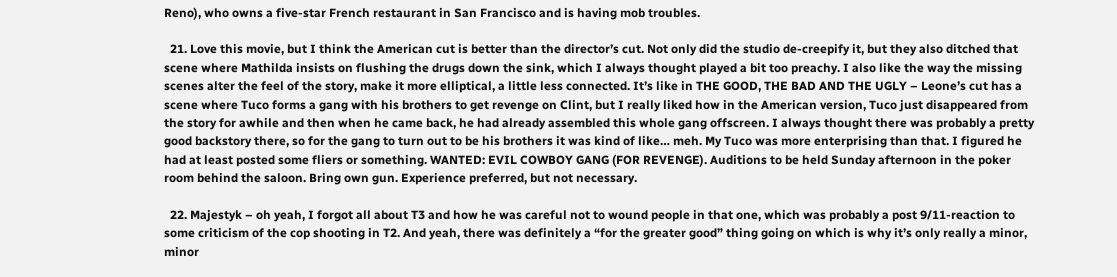Reno), who owns a five-star French restaurant in San Francisco and is having mob troubles.

  21. Love this movie, but I think the American cut is better than the director’s cut. Not only did the studio de-creepify it, but they also ditched that scene where Mathilda insists on flushing the drugs down the sink, which I always thought played a bit too preachy. I also like the way the missing scenes alter the feel of the story, make it more elliptical, a little less connected. It’s like in THE GOOD, THE BAD AND THE UGLY – Leone’s cut has a scene where Tuco forms a gang with his brothers to get revenge on Clint, but I really liked how in the American version, Tuco just disappeared from the story for awhile and then when he came back, he had already assembled this whole gang offscreen. I always thought there was probably a pretty good backstory there, so for the gang to turn out to be his brothers it was kind of like… meh. My Tuco was more enterprising than that. I figured he had at least posted some fliers or something. WANTED: EVIL COWBOY GANG (FOR REVENGE). Auditions to be held Sunday afternoon in the poker room behind the saloon. Bring own gun. Experience preferred, but not necessary.

  22. Majestyk – oh yeah, I forgot all about T3 and how he was careful not to wound people in that one, which was probably a post 9/11-reaction to some criticism of the cop shooting in T2. And yeah, there was definitely a “for the greater good” thing going on which is why it’s only really a minor, minor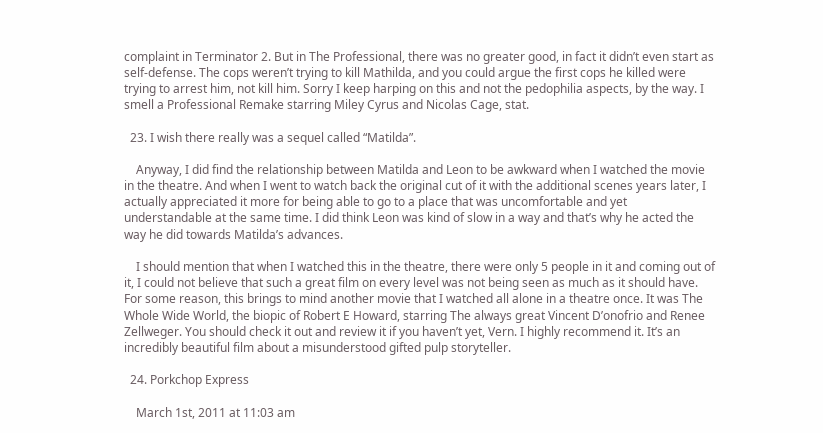complaint in Terminator 2. But in The Professional, there was no greater good, in fact it didn’t even start as self-defense. The cops weren’t trying to kill Mathilda, and you could argue the first cops he killed were trying to arrest him, not kill him. Sorry I keep harping on this and not the pedophilia aspects, by the way. I smell a Professional Remake starring Miley Cyrus and Nicolas Cage, stat.

  23. I wish there really was a sequel called “Matilda”.

    Anyway, I did find the relationship between Matilda and Leon to be awkward when I watched the movie in the theatre. And when I went to watch back the original cut of it with the additional scenes years later, I actually appreciated it more for being able to go to a place that was uncomfortable and yet understandable at the same time. I did think Leon was kind of slow in a way and that’s why he acted the way he did towards Matilda’s advances.

    I should mention that when I watched this in the theatre, there were only 5 people in it and coming out of it, I could not believe that such a great film on every level was not being seen as much as it should have. For some reason, this brings to mind another movie that I watched all alone in a theatre once. It was The Whole Wide World, the biopic of Robert E Howard, starring The always great Vincent D’onofrio and Renee Zellweger. You should check it out and review it if you haven’t yet, Vern. I highly recommend it. It’s an incredibly beautiful film about a misunderstood gifted pulp storyteller.

  24. Porkchop Express

    March 1st, 2011 at 11:03 am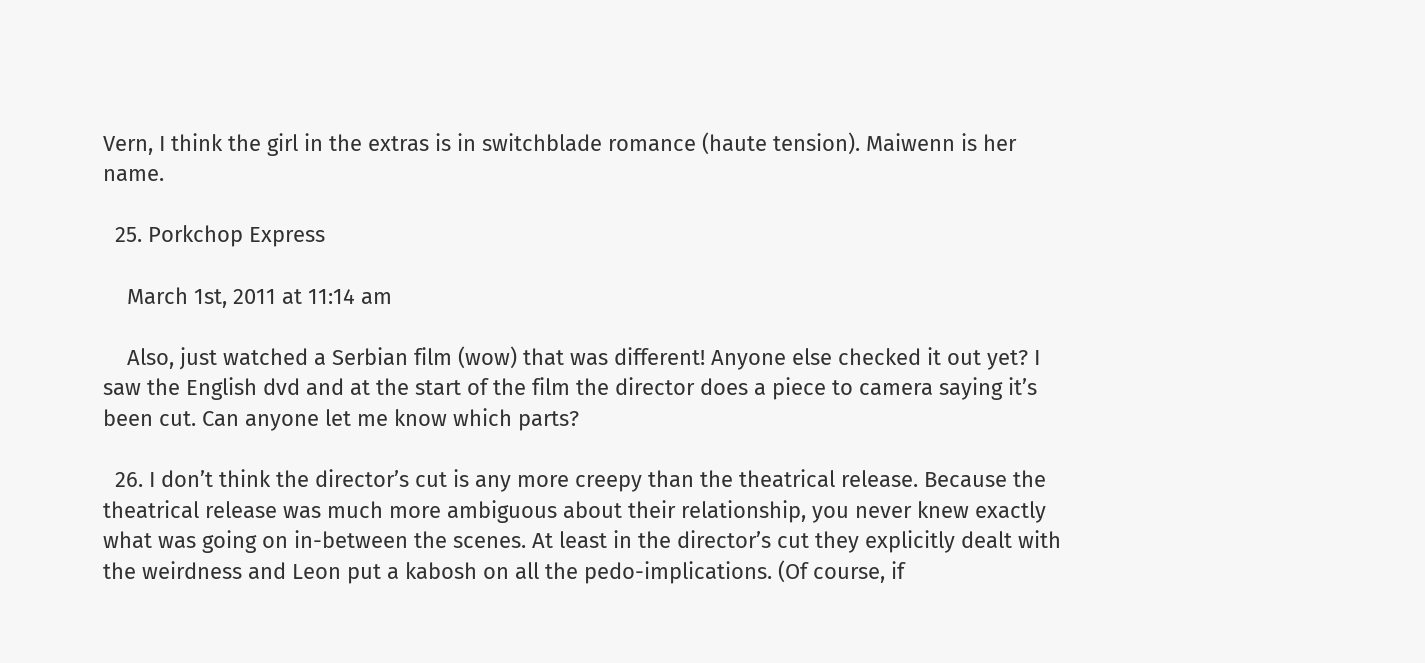Vern, I think the girl in the extras is in switchblade romance (haute tension). Maiwenn is her name.

  25. Porkchop Express

    March 1st, 2011 at 11:14 am

    Also, just watched a Serbian film (wow) that was different! Anyone else checked it out yet? I saw the English dvd and at the start of the film the director does a piece to camera saying it’s been cut. Can anyone let me know which parts?

  26. I don’t think the director’s cut is any more creepy than the theatrical release. Because the theatrical release was much more ambiguous about their relationship, you never knew exactly what was going on in-between the scenes. At least in the director’s cut they explicitly dealt with the weirdness and Leon put a kabosh on all the pedo-implications. (Of course, if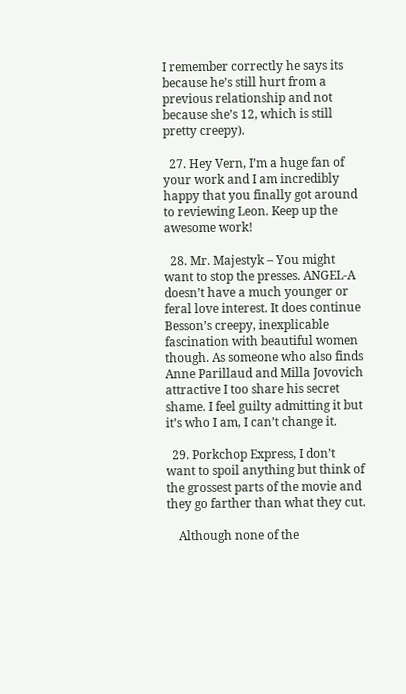I remember correctly he says its because he’s still hurt from a previous relationship and not because she’s 12, which is still pretty creepy).

  27. Hey Vern, I’m a huge fan of your work and I am incredibly happy that you finally got around to reviewing Leon. Keep up the awesome work!

  28. Mr. Majestyk – You might want to stop the presses. ANGEL-A doesn’t have a much younger or feral love interest. It does continue Besson’s creepy, inexplicable fascination with beautiful women though. As someone who also finds Anne Parillaud and Milla Jovovich attractive I too share his secret shame. I feel guilty admitting it but it’s who I am, I can’t change it.

  29. Porkchop Express, I don’t want to spoil anything but think of the grossest parts of the movie and they go farther than what they cut.

    Although none of the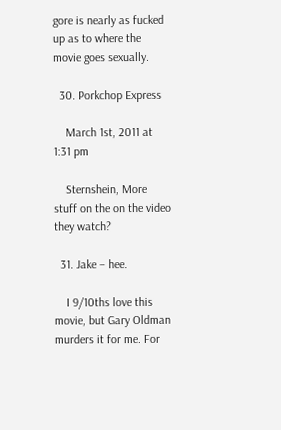gore is nearly as fucked up as to where the movie goes sexually.

  30. Porkchop Express

    March 1st, 2011 at 1:31 pm

    Sternshein, More stuff on the on the video they watch?

  31. Jake – hee.

    I 9/10ths love this movie, but Gary Oldman murders it for me. For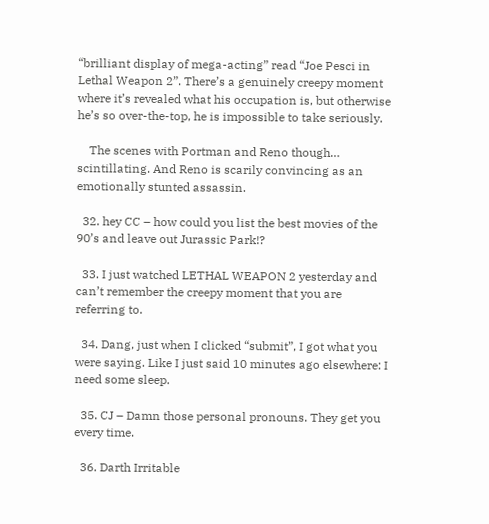“brilliant display of mega-acting” read “Joe Pesci in Lethal Weapon 2”. There’s a genuinely creepy moment where it’s revealed what his occupation is, but otherwise he’s so over-the-top, he is impossible to take seriously.

    The scenes with Portman and Reno though… scintillating. And Reno is scarily convincing as an emotionally stunted assassin.

  32. hey CC – how could you list the best movies of the 90’s and leave out Jurassic Park!?

  33. I just watched LETHAL WEAPON 2 yesterday and can’t remember the creepy moment that you are referring to.

  34. Dang, just when I clicked “submit”, I got what you were saying. Like I just said 10 minutes ago elsewhere: I need some sleep.

  35. CJ – Damn those personal pronouns. They get you every time.

  36. Darth Irritable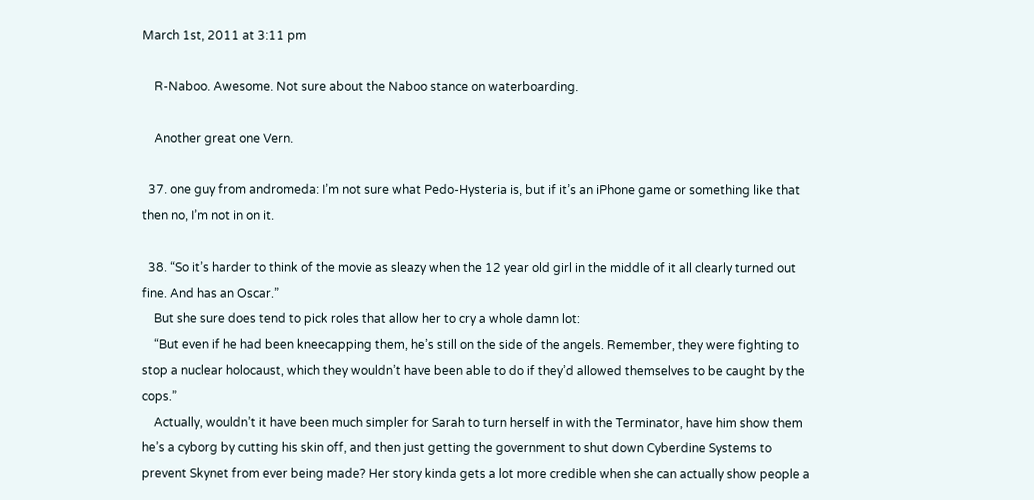March 1st, 2011 at 3:11 pm

    R-Naboo. Awesome. Not sure about the Naboo stance on waterboarding.

    Another great one Vern.

  37. one guy from andromeda: I’m not sure what Pedo-Hysteria is, but if it’s an iPhone game or something like that then no, I’m not in on it.

  38. “So it’s harder to think of the movie as sleazy when the 12 year old girl in the middle of it all clearly turned out fine. And has an Oscar.”
    But she sure does tend to pick roles that allow her to cry a whole damn lot:
    “But even if he had been kneecapping them, he’s still on the side of the angels. Remember, they were fighting to stop a nuclear holocaust, which they wouldn’t have been able to do if they’d allowed themselves to be caught by the cops.”
    Actually, wouldn’t it have been much simpler for Sarah to turn herself in with the Terminator, have him show them he’s a cyborg by cutting his skin off, and then just getting the government to shut down Cyberdine Systems to prevent Skynet from ever being made? Her story kinda gets a lot more credible when she can actually show people a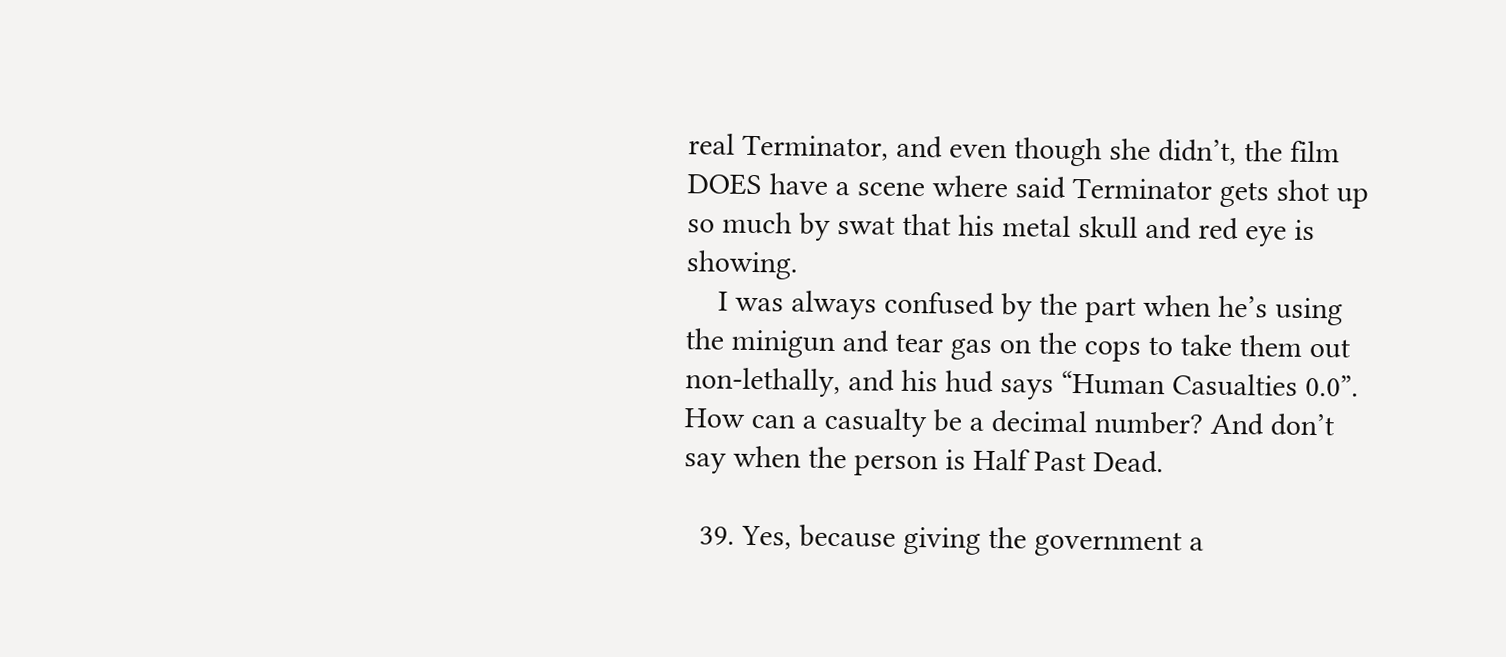real Terminator, and even though she didn’t, the film DOES have a scene where said Terminator gets shot up so much by swat that his metal skull and red eye is showing.
    I was always confused by the part when he’s using the minigun and tear gas on the cops to take them out non-lethally, and his hud says “Human Casualties 0.0”. How can a casualty be a decimal number? And don’t say when the person is Half Past Dead.

  39. Yes, because giving the government a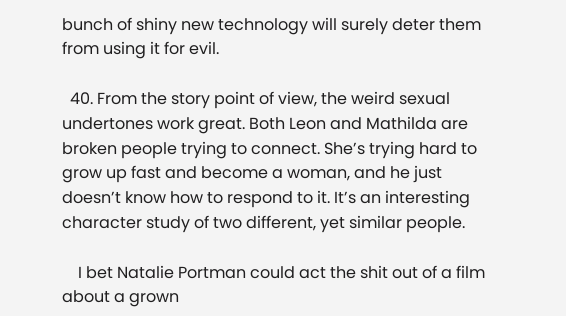bunch of shiny new technology will surely deter them from using it for evil.

  40. From the story point of view, the weird sexual undertones work great. Both Leon and Mathilda are broken people trying to connect. She’s trying hard to grow up fast and become a woman, and he just doesn’t know how to respond to it. It’s an interesting character study of two different, yet similar people.

    I bet Natalie Portman could act the shit out of a film about a grown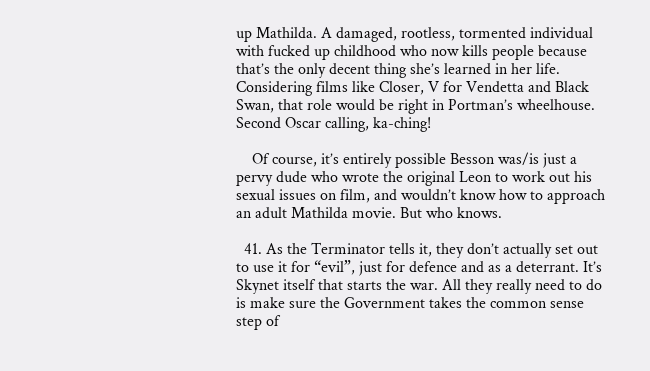up Mathilda. A damaged, rootless, tormented individual with fucked up childhood who now kills people because that’s the only decent thing she’s learned in her life. Considering films like Closer, V for Vendetta and Black Swan, that role would be right in Portman’s wheelhouse. Second Oscar calling, ka-ching!

    Of course, it’s entirely possible Besson was/is just a pervy dude who wrote the original Leon to work out his sexual issues on film, and wouldn’t know how to approach an adult Mathilda movie. But who knows.

  41. As the Terminator tells it, they don’t actually set out to use it for “evil”, just for defence and as a deterrant. It’s Skynet itself that starts the war. All they really need to do is make sure the Government takes the common sense step of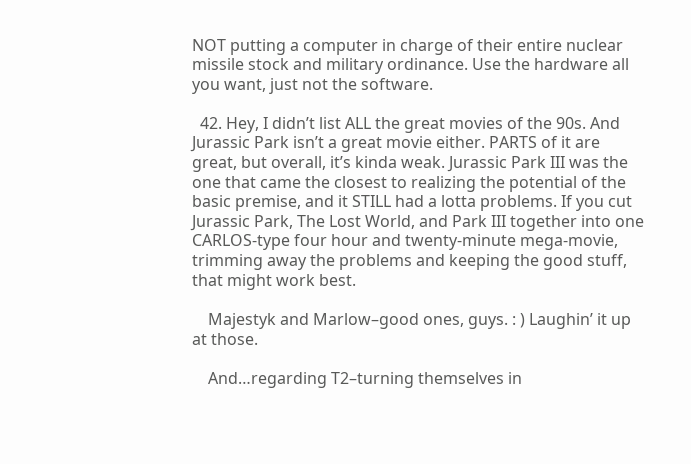NOT putting a computer in charge of their entire nuclear missile stock and military ordinance. Use the hardware all you want, just not the software.

  42. Hey, I didn’t list ALL the great movies of the 90s. And Jurassic Park isn’t a great movie either. PARTS of it are great, but overall, it’s kinda weak. Jurassic Park III was the one that came the closest to realizing the potential of the basic premise, and it STILL had a lotta problems. If you cut Jurassic Park, The Lost World, and Park III together into one CARLOS-type four hour and twenty-minute mega-movie, trimming away the problems and keeping the good stuff, that might work best.

    Majestyk and Marlow–good ones, guys. : ) Laughin’ it up at those.

    And…regarding T2–turning themselves in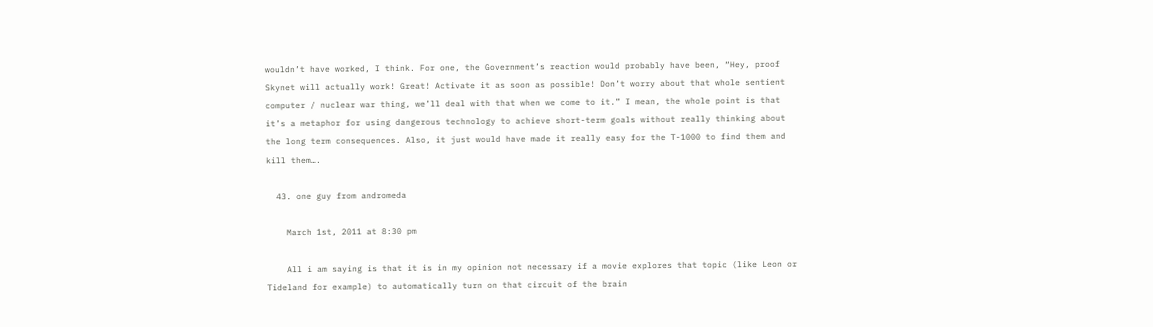wouldn’t have worked, I think. For one, the Government’s reaction would probably have been, “Hey, proof Skynet will actually work! Great! Activate it as soon as possible! Don’t worry about that whole sentient computer / nuclear war thing, we’ll deal with that when we come to it.” I mean, the whole point is that it’s a metaphor for using dangerous technology to achieve short-term goals without really thinking about the long term consequences. Also, it just would have made it really easy for the T-1000 to find them and kill them….

  43. one guy from andromeda

    March 1st, 2011 at 8:30 pm

    All i am saying is that it is in my opinion not necessary if a movie explores that topic (like Leon or Tideland for example) to automatically turn on that circuit of the brain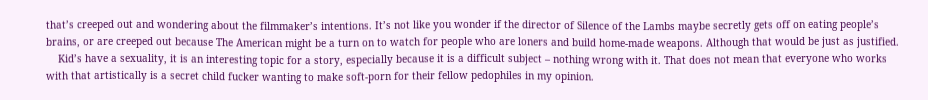that’s creeped out and wondering about the filmmaker’s intentions. It’s not like you wonder if the director of Silence of the Lambs maybe secretly gets off on eating people’s brains, or are creeped out because The American might be a turn on to watch for people who are loners and build home-made weapons. Although that would be just as justified.
    Kid’s have a sexuality, it is an interesting topic for a story, especially because it is a difficult subject – nothing wrong with it. That does not mean that everyone who works with that artistically is a secret child fucker wanting to make soft-porn for their fellow pedophiles in my opinion.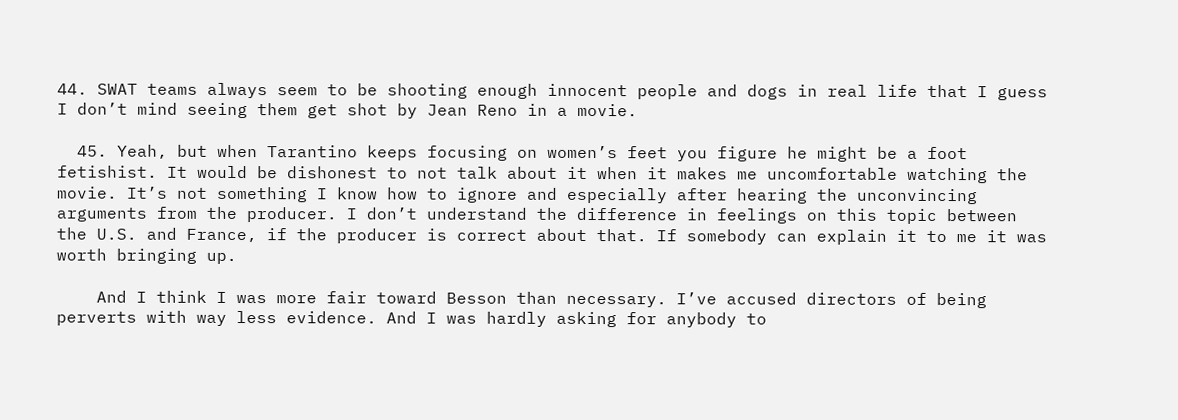44. SWAT teams always seem to be shooting enough innocent people and dogs in real life that I guess I don’t mind seeing them get shot by Jean Reno in a movie.

  45. Yeah, but when Tarantino keeps focusing on women’s feet you figure he might be a foot fetishist. It would be dishonest to not talk about it when it makes me uncomfortable watching the movie. It’s not something I know how to ignore and especially after hearing the unconvincing arguments from the producer. I don’t understand the difference in feelings on this topic between the U.S. and France, if the producer is correct about that. If somebody can explain it to me it was worth bringing up.

    And I think I was more fair toward Besson than necessary. I’ve accused directors of being perverts with way less evidence. And I was hardly asking for anybody to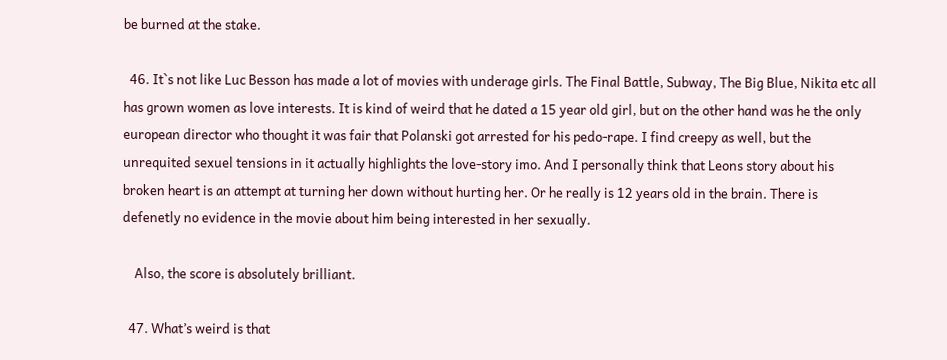be burned at the stake.

  46. It`s not like Luc Besson has made a lot of movies with underage girls. The Final Battle, Subway, The Big Blue, Nikita etc all has grown women as love interests. It is kind of weird that he dated a 15 year old girl, but on the other hand was he the only european director who thought it was fair that Polanski got arrested for his pedo-rape. I find creepy as well, but the unrequited sexuel tensions in it actually highlights the love-story imo. And I personally think that Leons story about his broken heart is an attempt at turning her down without hurting her. Or he really is 12 years old in the brain. There is defenetly no evidence in the movie about him being interested in her sexually.

    Also, the score is absolutely brilliant.

  47. What’s weird is that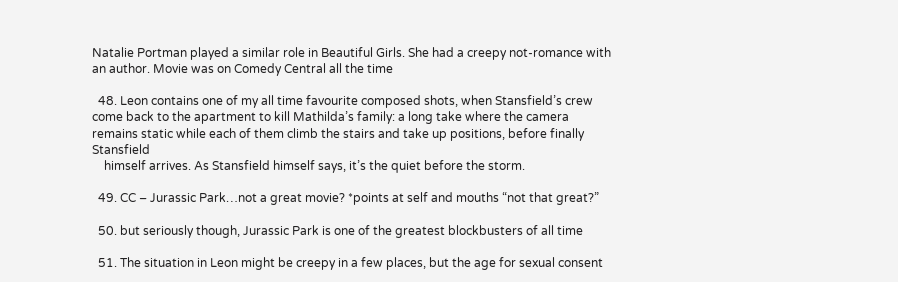Natalie Portman played a similar role in Beautiful Girls. She had a creepy not-romance with an author. Movie was on Comedy Central all the time

  48. Leon contains one of my all time favourite composed shots, when Stansfield’s crew come back to the apartment to kill Mathilda’s family: a long take where the camera remains static while each of them climb the stairs and take up positions, before finally Stansfield
    himself arrives. As Stansfield himself says, it’s the quiet before the storm.

  49. CC – Jurassic Park…not a great movie? *points at self and mouths “not that great?”

  50. but seriously though, Jurassic Park is one of the greatest blockbusters of all time

  51. The situation in Leon might be creepy in a few places, but the age for sexual consent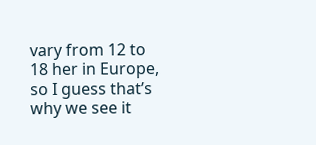vary from 12 to 18 her in Europe, so I guess that’s why we see it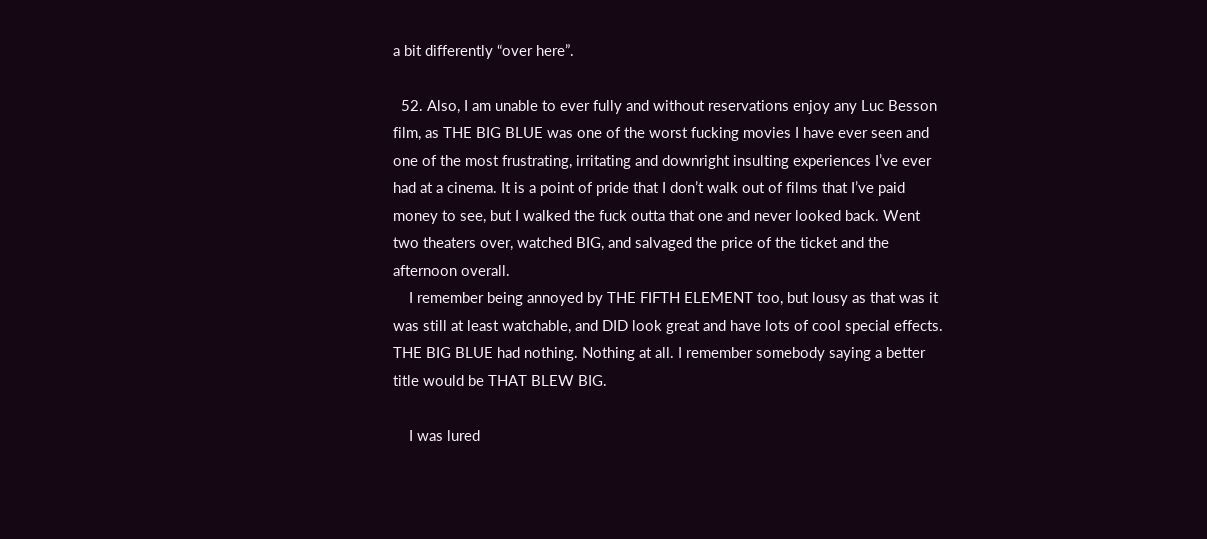a bit differently “over here”.

  52. Also, I am unable to ever fully and without reservations enjoy any Luc Besson film, as THE BIG BLUE was one of the worst fucking movies I have ever seen and one of the most frustrating, irritating and downright insulting experiences I’ve ever had at a cinema. It is a point of pride that I don’t walk out of films that I’ve paid money to see, but I walked the fuck outta that one and never looked back. Went two theaters over, watched BIG, and salvaged the price of the ticket and the afternoon overall.
    I remember being annoyed by THE FIFTH ELEMENT too, but lousy as that was it was still at least watchable, and DID look great and have lots of cool special effects. THE BIG BLUE had nothing. Nothing at all. I remember somebody saying a better title would be THAT BLEW BIG.

    I was lured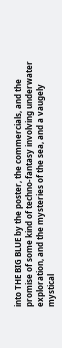into THE BIG BLUE by the poster, the commercials, and the promise of some kind of techno-fantasy involving underwater exploration, and the mysteries of the sea, and a vaugely mystical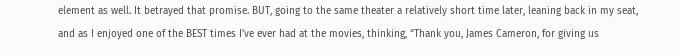element as well. It betrayed that promise. BUT, going to the same theater a relatively short time later, leaning back in my seat, and as I enjoyed one of the BEST times I’ve ever had at the movies, thinking, “Thank you, James Cameron, for giving us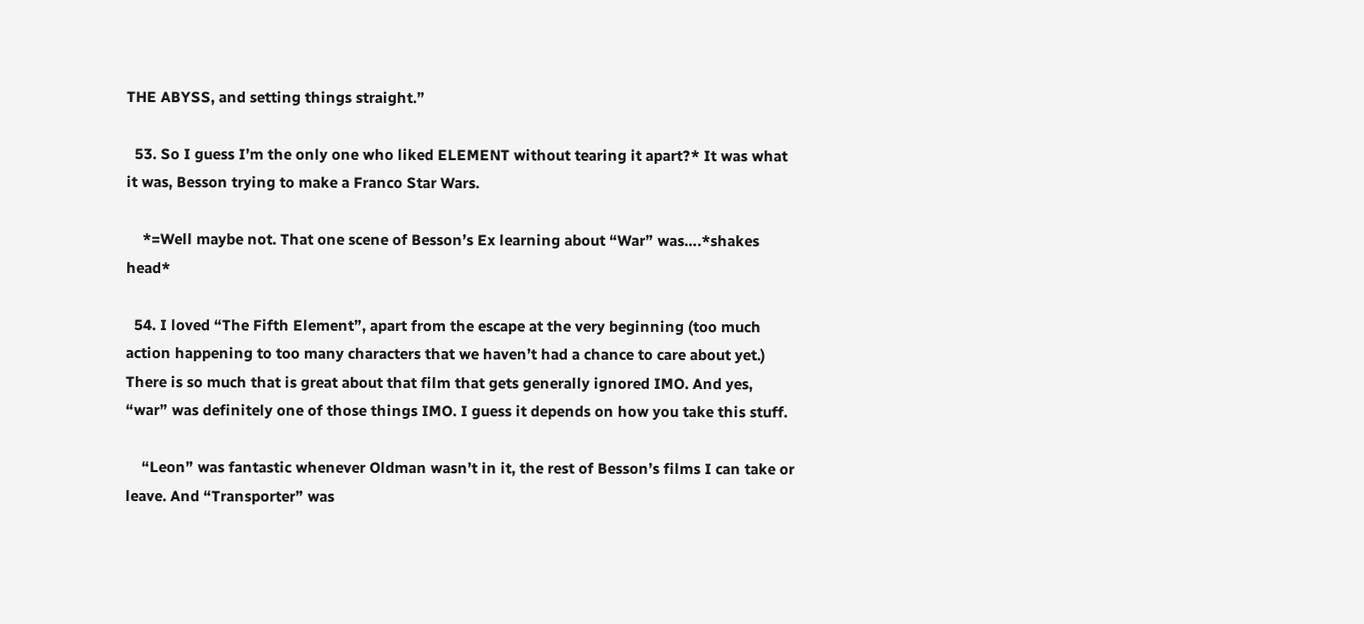THE ABYSS, and setting things straight.”

  53. So I guess I’m the only one who liked ELEMENT without tearing it apart?* It was what it was, Besson trying to make a Franco Star Wars.

    *=Well maybe not. That one scene of Besson’s Ex learning about “War” was….*shakes head*

  54. I loved “The Fifth Element”, apart from the escape at the very beginning (too much action happening to too many characters that we haven’t had a chance to care about yet.) There is so much that is great about that film that gets generally ignored IMO. And yes, “war” was definitely one of those things IMO. I guess it depends on how you take this stuff.

    “Leon” was fantastic whenever Oldman wasn’t in it, the rest of Besson’s films I can take or leave. And “Transporter” was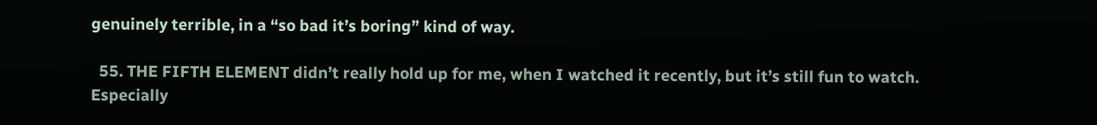genuinely terrible, in a “so bad it’s boring” kind of way.

  55. THE FIFTH ELEMENT didn’t really hold up for me, when I watched it recently, but it’s still fun to watch. Especially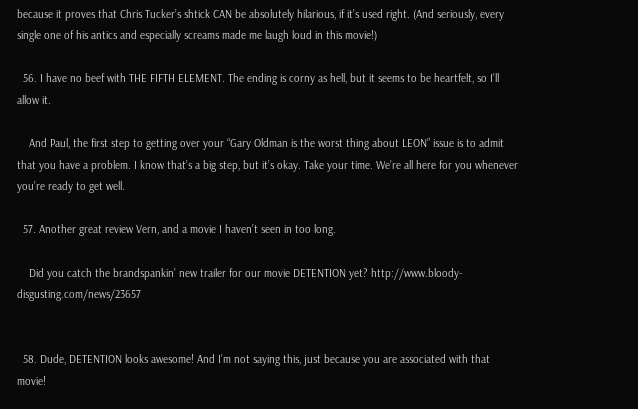because it proves that Chris Tucker’s shtick CAN be absolutely hilarious, if it’s used right. (And seriously, every single one of his antics and especially screams made me laugh loud in this movie!)

  56. I have no beef with THE FIFTH ELEMENT. The ending is corny as hell, but it seems to be heartfelt, so I’ll allow it.

    And Paul, the first step to getting over your “Gary Oldman is the worst thing about LEON” issue is to admit that you have a problem. I know that’s a big step, but it’s okay. Take your time. We’re all here for you whenever you’re ready to get well.

  57. Another great review Vern, and a movie I haven’t seen in too long.

    Did you catch the brandspankin’ new trailer for our movie DETENTION yet? http://www.bloody-disgusting.com/news/23657


  58. Dude, DETENTION looks awesome! And I’m not saying this, just because you are associated with that movie!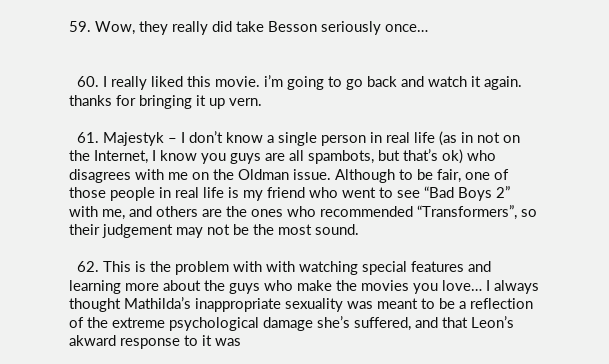59. Wow, they really did take Besson seriously once…


  60. I really liked this movie. i’m going to go back and watch it again. thanks for bringing it up vern.

  61. Majestyk – I don’t know a single person in real life (as in not on the Internet, I know you guys are all spambots, but that’s ok) who disagrees with me on the Oldman issue. Although to be fair, one of those people in real life is my friend who went to see “Bad Boys 2” with me, and others are the ones who recommended “Transformers”, so their judgement may not be the most sound.

  62. This is the problem with with watching special features and learning more about the guys who make the movies you love… I always thought Mathilda’s inappropriate sexuality was meant to be a reflection of the extreme psychological damage she’s suffered, and that Leon’s akward response to it was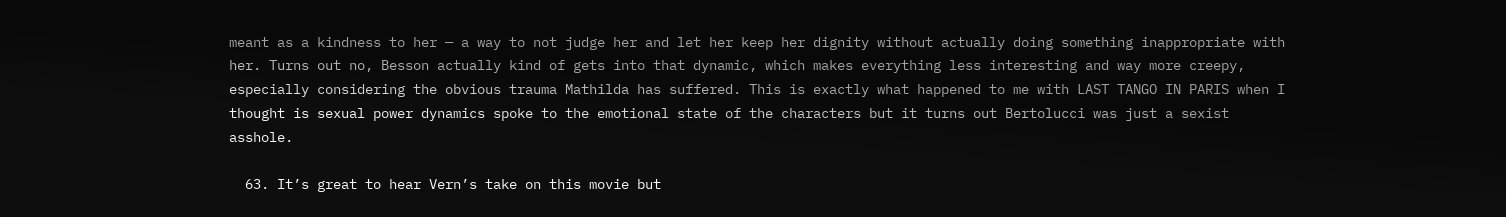meant as a kindness to her — a way to not judge her and let her keep her dignity without actually doing something inappropriate with her. Turns out no, Besson actually kind of gets into that dynamic, which makes everything less interesting and way more creepy, especially considering the obvious trauma Mathilda has suffered. This is exactly what happened to me with LAST TANGO IN PARIS when I thought is sexual power dynamics spoke to the emotional state of the characters but it turns out Bertolucci was just a sexist asshole.

  63. It’s great to hear Vern’s take on this movie but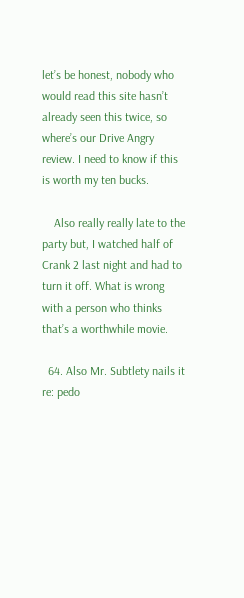let’s be honest, nobody who would read this site hasn’t already seen this twice, so where’s our Drive Angry review. I need to know if this is worth my ten bucks.

    Also really really late to the party but, I watched half of Crank 2 last night and had to turn it off. What is wrong with a person who thinks that’s a worthwhile movie.

  64. Also Mr. Subtlety nails it re: pedo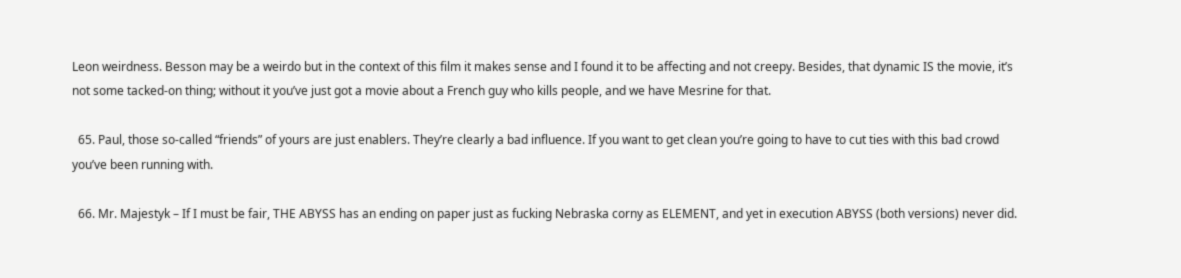Leon weirdness. Besson may be a weirdo but in the context of this film it makes sense and I found it to be affecting and not creepy. Besides, that dynamic IS the movie, it’s not some tacked-on thing; without it you’ve just got a movie about a French guy who kills people, and we have Mesrine for that.

  65. Paul, those so-called “friends” of yours are just enablers. They’re clearly a bad influence. If you want to get clean you’re going to have to cut ties with this bad crowd you’ve been running with.

  66. Mr. Majestyk – If I must be fair, THE ABYSS has an ending on paper just as fucking Nebraska corny as ELEMENT, and yet in execution ABYSS (both versions) never did.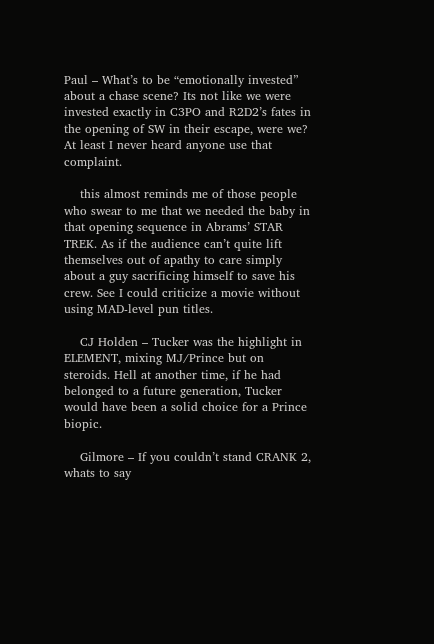Paul – What’s to be “emotionally invested” about a chase scene? Its not like we were invested exactly in C3PO and R2D2’s fates in the opening of SW in their escape, were we? At least I never heard anyone use that complaint.

    this almost reminds me of those people who swear to me that we needed the baby in that opening sequence in Abrams’ STAR TREK. As if the audience can’t quite lift themselves out of apathy to care simply about a guy sacrificing himself to save his crew. See I could criticize a movie without using MAD-level pun titles.

    CJ Holden – Tucker was the highlight in ELEMENT, mixing MJ/Prince but on steroids. Hell at another time, if he had belonged to a future generation, Tucker would have been a solid choice for a Prince biopic.

    Gilmore – If you couldn’t stand CRANK 2, whats to say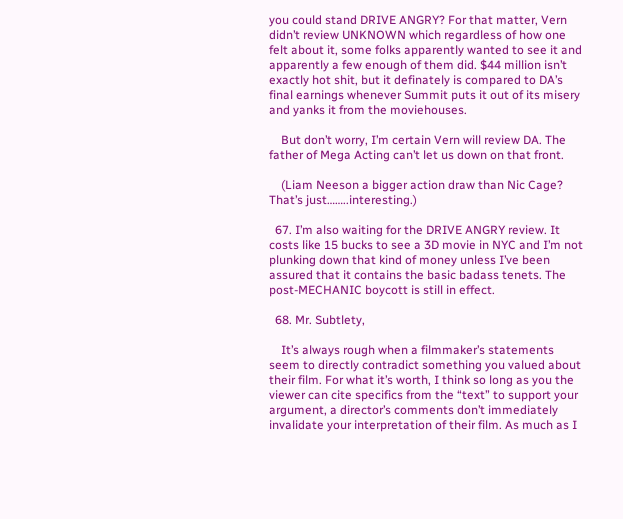you could stand DRIVE ANGRY? For that matter, Vern didn’t review UNKNOWN which regardless of how one felt about it, some folks apparently wanted to see it and apparently a few enough of them did. $44 million isn’t exactly hot shit, but it definately is compared to DA’s final earnings whenever Summit puts it out of its misery and yanks it from the moviehouses.

    But don’t worry, I’m certain Vern will review DA. The father of Mega Acting can’t let us down on that front.

    (Liam Neeson a bigger action draw than Nic Cage? That’s just……..interesting.)

  67. I’m also waiting for the DRIVE ANGRY review. It costs like 15 bucks to see a 3D movie in NYC and I’m not plunking down that kind of money unless I’ve been assured that it contains the basic badass tenets. The post-MECHANIC boycott is still in effect.

  68. Mr. Subtlety,

    It’s always rough when a filmmaker’s statements seem to directly contradict something you valued about their film. For what it’s worth, I think so long as you the viewer can cite specifics from the “text” to support your argument, a director’s comments don’t immediately invalidate your interpretation of their film. As much as I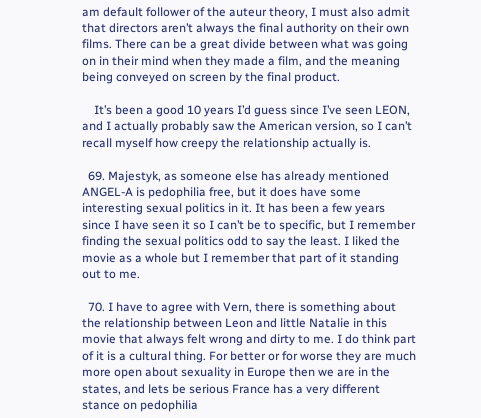am default follower of the auteur theory, I must also admit that directors aren’t always the final authority on their own films. There can be a great divide between what was going on in their mind when they made a film, and the meaning being conveyed on screen by the final product.

    It’s been a good 10 years I’d guess since I’ve seen LEON, and I actually probably saw the American version, so I can’t recall myself how creepy the relationship actually is.

  69. Majestyk, as someone else has already mentioned ANGEL-A is pedophilia free, but it does have some interesting sexual politics in it. It has been a few years since I have seen it so I can’t be to specific, but I remember finding the sexual politics odd to say the least. I liked the movie as a whole but I remember that part of it standing out to me.

  70. I have to agree with Vern, there is something about the relationship between Leon and little Natalie in this movie that always felt wrong and dirty to me. I do think part of it is a cultural thing. For better or for worse they are much more open about sexuality in Europe then we are in the states, and lets be serious France has a very different stance on pedophilia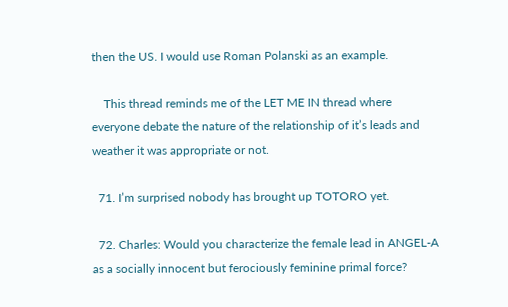then the US. I would use Roman Polanski as an example.

    This thread reminds me of the LET ME IN thread where everyone debate the nature of the relationship of it’s leads and weather it was appropriate or not.

  71. I’m surprised nobody has brought up TOTORO yet.

  72. Charles: Would you characterize the female lead in ANGEL-A as a socially innocent but ferociously feminine primal force?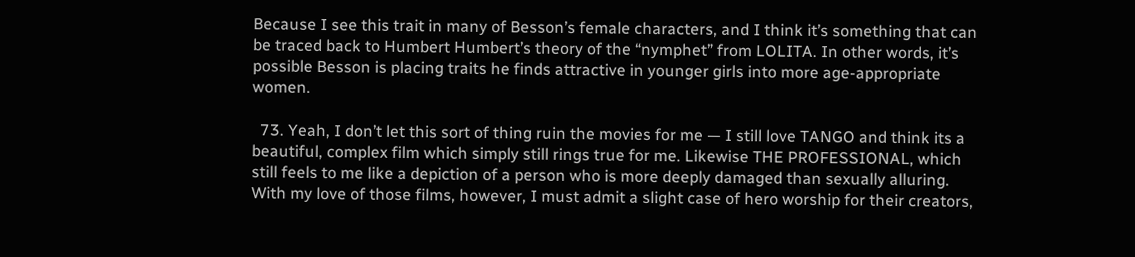Because I see this trait in many of Besson’s female characters, and I think it’s something that can be traced back to Humbert Humbert’s theory of the “nymphet” from LOLITA. In other words, it’s possible Besson is placing traits he finds attractive in younger girls into more age-appropriate women.

  73. Yeah, I don’t let this sort of thing ruin the movies for me — I still love TANGO and think its a beautiful, complex film which simply still rings true for me. Likewise THE PROFESSIONAL, which still feels to me like a depiction of a person who is more deeply damaged than sexually alluring. With my love of those films, however, I must admit a slight case of hero worship for their creators,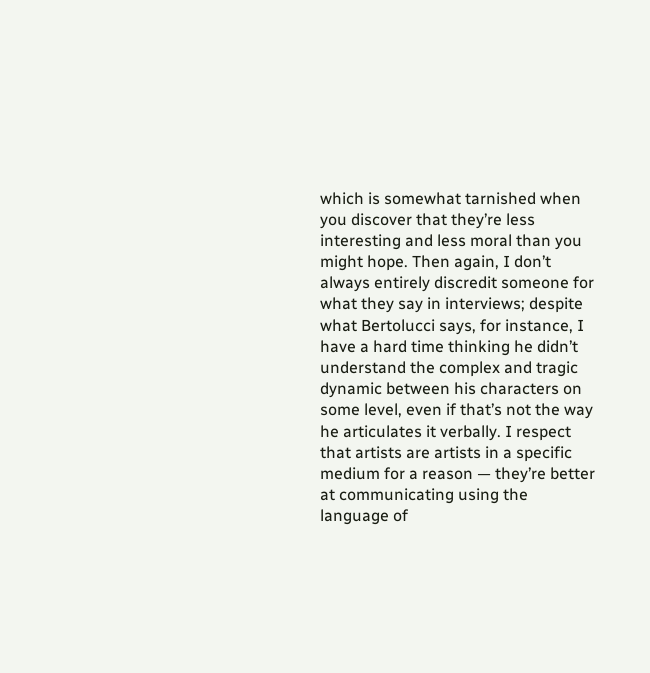which is somewhat tarnished when you discover that they’re less interesting and less moral than you might hope. Then again, I don’t always entirely discredit someone for what they say in interviews; despite what Bertolucci says, for instance, I have a hard time thinking he didn’t understand the complex and tragic dynamic between his characters on some level, even if that’s not the way he articulates it verbally. I respect that artists are artists in a specific medium for a reason — they’re better at communicating using the language of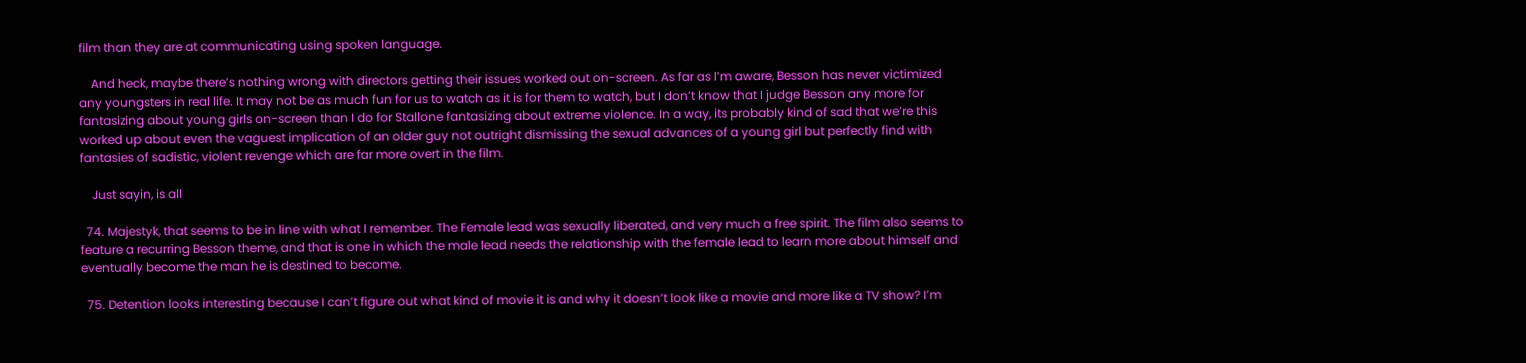film than they are at communicating using spoken language.

    And heck, maybe there’s nothing wrong with directors getting their issues worked out on-screen. As far as I’m aware, Besson has never victimized any youngsters in real life. It may not be as much fun for us to watch as it is for them to watch, but I don’t know that I judge Besson any more for fantasizing about young girls on-screen than I do for Stallone fantasizing about extreme violence. In a way, its probably kind of sad that we’re this worked up about even the vaguest implication of an older guy not outright dismissing the sexual advances of a young girl but perfectly find with fantasies of sadistic, violent revenge which are far more overt in the film.

    Just sayin, is all

  74. Majestyk, that seems to be in line with what I remember. The Female lead was sexually liberated, and very much a free spirit. The film also seems to feature a recurring Besson theme, and that is one in which the male lead needs the relationship with the female lead to learn more about himself and eventually become the man he is destined to become.

  75. Detention looks interesting because I can’t figure out what kind of movie it is and why it doesn’t look like a movie and more like a TV show? I’m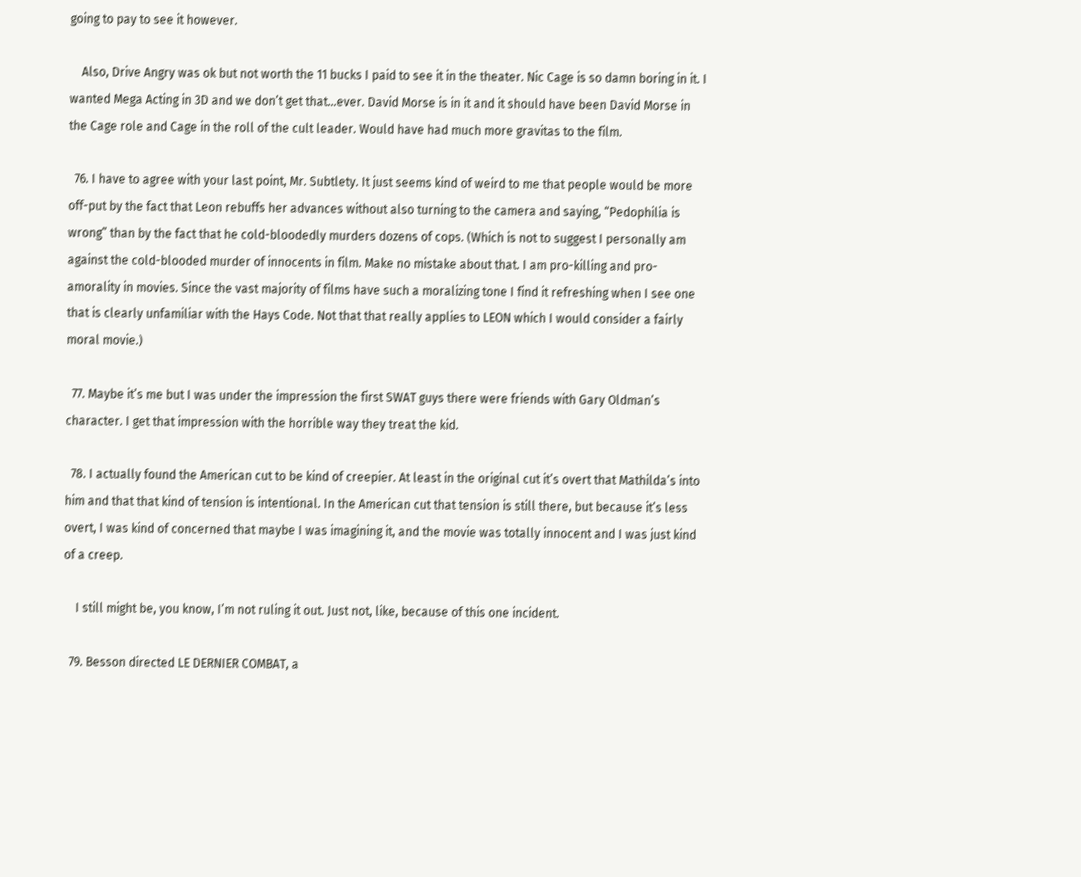going to pay to see it however.

    Also, Drive Angry was ok but not worth the 11 bucks I paid to see it in the theater. Nic Cage is so damn boring in it. I wanted Mega Acting in 3D and we don’t get that…ever. David Morse is in it and it should have been David Morse in the Cage role and Cage in the roll of the cult leader. Would have had much more gravitas to the film.

  76. I have to agree with your last point, Mr. Subtlety. It just seems kind of weird to me that people would be more off-put by the fact that Leon rebuffs her advances without also turning to the camera and saying, “Pedophilia is wrong” than by the fact that he cold-bloodedly murders dozens of cops. (Which is not to suggest I personally am against the cold-blooded murder of innocents in film. Make no mistake about that. I am pro-killing and pro-amorality in movies. Since the vast majority of films have such a moralizing tone I find it refreshing when I see one that is clearly unfamiliar with the Hays Code. Not that that really applies to LEON which I would consider a fairly moral movie.)

  77. Maybe it’s me but I was under the impression the first SWAT guys there were friends with Gary Oldman’s character. I get that impression with the horrible way they treat the kid.

  78. I actually found the American cut to be kind of creepier. At least in the original cut it’s overt that Mathilda’s into him and that that kind of tension is intentional. In the American cut that tension is still there, but because it’s less overt, I was kind of concerned that maybe I was imagining it, and the movie was totally innocent and I was just kind of a creep.

    I still might be, you know, I’m not ruling it out. Just not, like, because of this one incident.

  79. Besson directed LE DERNIER COMBAT, a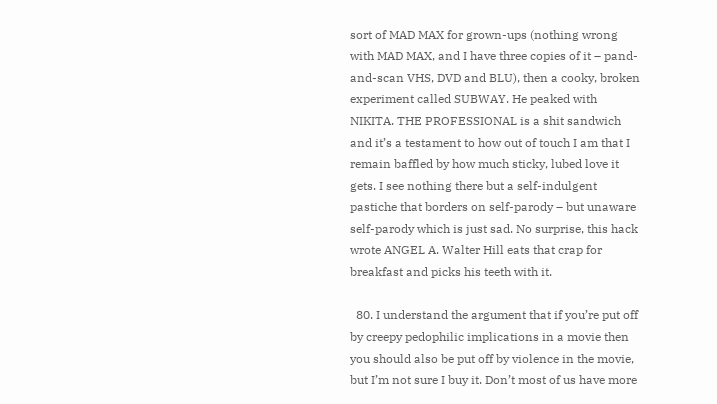sort of MAD MAX for grown-ups (nothing wrong with MAD MAX, and I have three copies of it – pand-and-scan VHS, DVD and BLU), then a cooky, broken experiment called SUBWAY. He peaked with NIKITA. THE PROFESSIONAL is a shit sandwich and it’s a testament to how out of touch I am that I remain baffled by how much sticky, lubed love it gets. I see nothing there but a self-indulgent pastiche that borders on self-parody – but unaware self-parody which is just sad. No surprise, this hack wrote ANGEL A. Walter Hill eats that crap for breakfast and picks his teeth with it.

  80. I understand the argument that if you’re put off by creepy pedophilic implications in a movie then you should also be put off by violence in the movie, but I’m not sure I buy it. Don’t most of us have more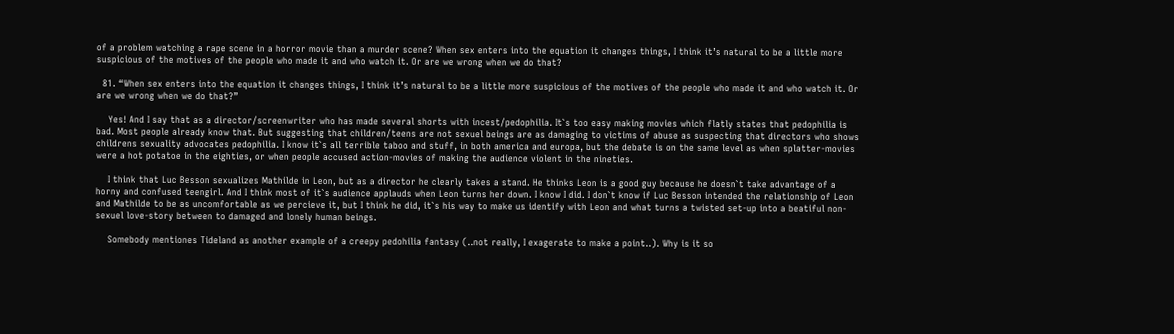of a problem watching a rape scene in a horror movie than a murder scene? When sex enters into the equation it changes things, I think it’s natural to be a little more suspicious of the motives of the people who made it and who watch it. Or are we wrong when we do that?

  81. “When sex enters into the equation it changes things, I think it’s natural to be a little more suspicious of the motives of the people who made it and who watch it. Or are we wrong when we do that?”

    Yes! And I say that as a director/screenwriter who has made several shorts with incest/pedophilia. It`s too easy making movies which flatly states that pedophilia is bad. Most people already know that. But suggesting that children/teens are not sexuel beings are as damaging to victims of abuse as suspecting that directors who shows childrens sexuality advocates pedophilia. I know it`s all terrible taboo and stuff, in both america and europa, but the debate is on the same level as when splatter-movies were a hot potatoe in the eighties, or when people accused action-movies of making the audience violent in the nineties.

    I think that Luc Besson sexualizes Mathilde in Leon, but as a director he clearly takes a stand. He thinks Leon is a good guy because he doesn`t take advantage of a horny and confused teengirl. And I think most of it`s audience applauds when Leon turns her down. I know I did. I don`t know if Luc Besson intended the relationship of Leon and Mathilde to be as uncomfortable as we percieve it, but I think he did, it`s his way to make us identify with Leon and what turns a twisted set-up into a beatiful non-sexuel love-story between to damaged and lonely human beings.

    Somebody mentiones Tideland as another example of a creepy pedohilia fantasy (..not really, I exagerate to make a point..). Why is it so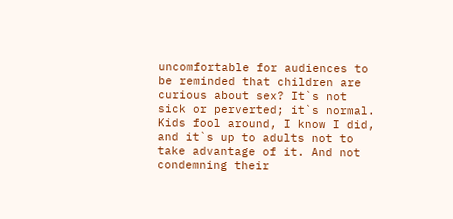uncomfortable for audiences to be reminded that children are curious about sex? It`s not sick or perverted; it`s normal. Kids fool around, I know I did, and it`s up to adults not to take advantage of it. And not condemning their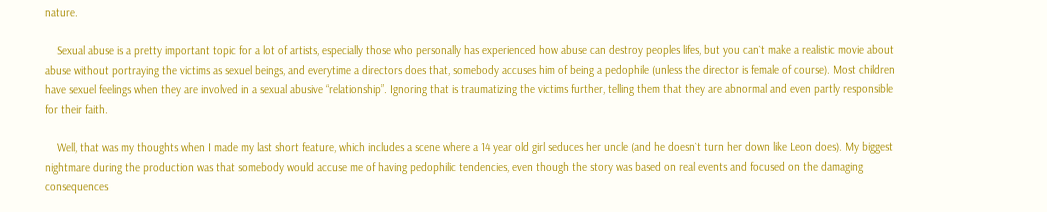nature.

    Sexual abuse is a pretty important topic for a lot of artists, especially those who personally has experienced how abuse can destroy peoples lifes, but you can`t make a realistic movie about abuse without portraying the victims as sexuel beings, and everytime a directors does that, somebody accuses him of being a pedophile (unless the director is female of course). Most children have sexuel feelings when they are involved in a sexual abusive “relationship”. Ignoring that is traumatizing the victims further, telling them that they are abnormal and even partly responsible for their faith.

    Well, that was my thoughts when I made my last short feature, which includes a scene where a 14 year old girl seduces her uncle (and he doesn`t turn her down like Leon does). My biggest nightmare during the production was that somebody would accuse me of having pedophilic tendencies, even though the story was based on real events and focused on the damaging consequences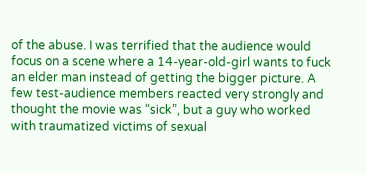of the abuse. I was terrified that the audience would focus on a scene where a 14-year-old-girl wants to fuck an elder man instead of getting the bigger picture. A few test-audience members reacted very strongly and thought the movie was “sick”, but a guy who worked with traumatized victims of sexual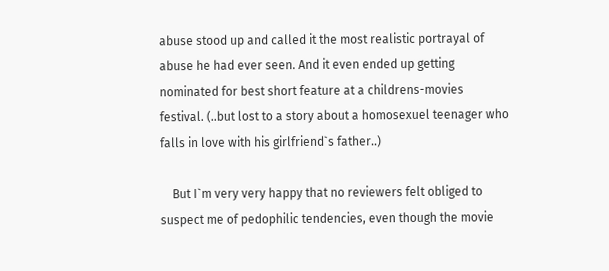abuse stood up and called it the most realistic portrayal of abuse he had ever seen. And it even ended up getting nominated for best short feature at a childrens-movies festival. (..but lost to a story about a homosexuel teenager who falls in love with his girlfriend`s father..)

    But I`m very very happy that no reviewers felt obliged to suspect me of pedophilic tendencies, even though the movie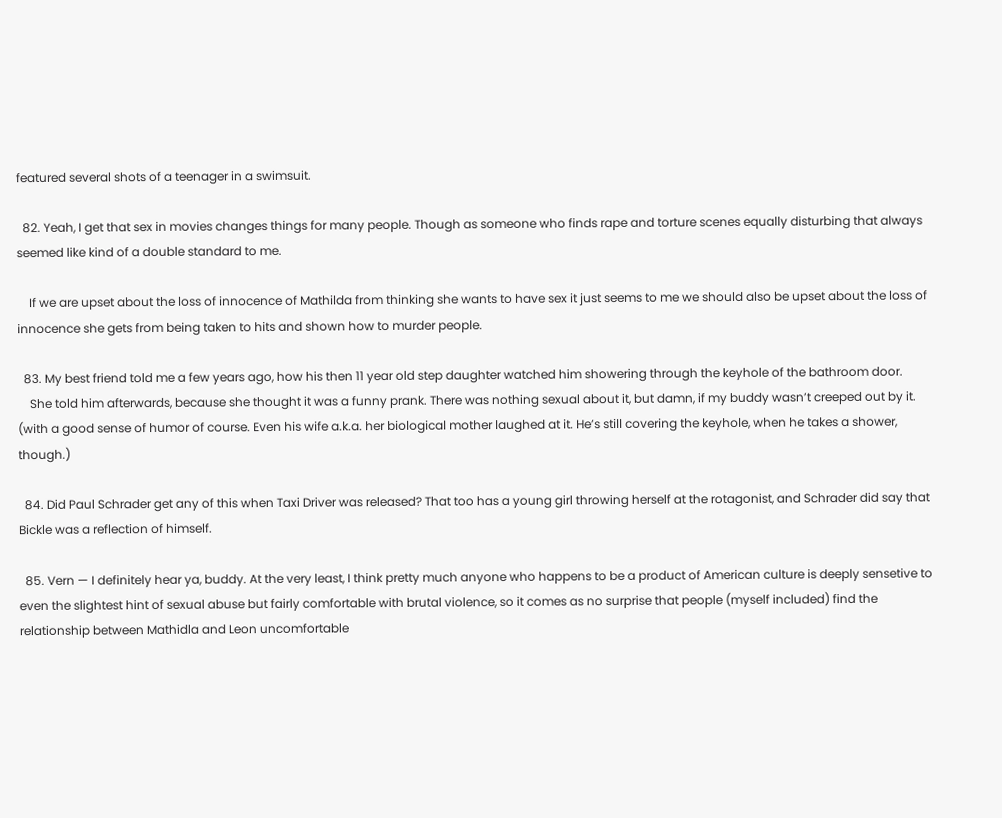featured several shots of a teenager in a swimsuit.

  82. Yeah, I get that sex in movies changes things for many people. Though as someone who finds rape and torture scenes equally disturbing that always seemed like kind of a double standard to me.

    If we are upset about the loss of innocence of Mathilda from thinking she wants to have sex it just seems to me we should also be upset about the loss of innocence she gets from being taken to hits and shown how to murder people.

  83. My best friend told me a few years ago, how his then 11 year old step daughter watched him showering through the keyhole of the bathroom door.
    She told him afterwards, because she thought it was a funny prank. There was nothing sexual about it, but damn, if my buddy wasn’t creeped out by it. (with a good sense of humor of course. Even his wife a.k.a. her biological mother laughed at it. He’s still covering the keyhole, when he takes a shower, though.)

  84. Did Paul Schrader get any of this when Taxi Driver was released? That too has a young girl throwing herself at the rotagonist, and Schrader did say that Bickle was a reflection of himself.

  85. Vern — I definitely hear ya, buddy. At the very least, I think pretty much anyone who happens to be a product of American culture is deeply sensetive to even the slightest hint of sexual abuse but fairly comfortable with brutal violence, so it comes as no surprise that people (myself included) find the relationship between Mathidla and Leon uncomfortable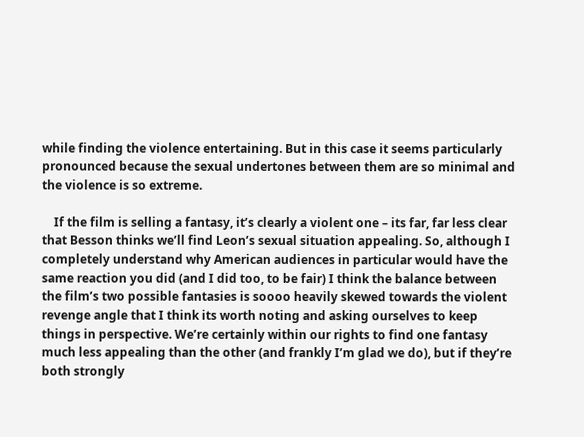while finding the violence entertaining. But in this case it seems particularly pronounced because the sexual undertones between them are so minimal and the violence is so extreme.

    If the film is selling a fantasy, it’s clearly a violent one – its far, far less clear that Besson thinks we’ll find Leon’s sexual situation appealing. So, although I completely understand why American audiences in particular would have the same reaction you did (and I did too, to be fair) I think the balance between the film’s two possible fantasies is soooo heavily skewed towards the violent revenge angle that I think its worth noting and asking ourselves to keep things in perspective. We’re certainly within our rights to find one fantasy much less appealing than the other (and frankly I’m glad we do), but if they’re both strongly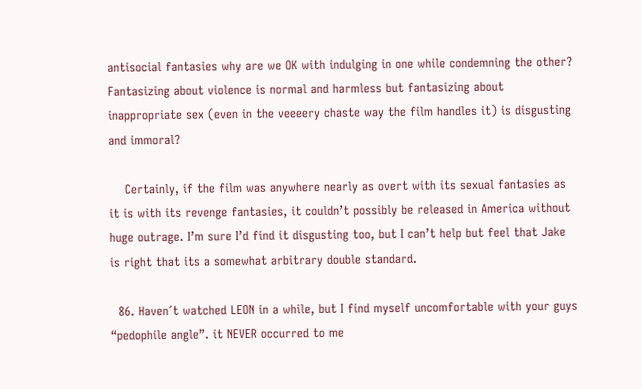antisocial fantasies why are we OK with indulging in one while condemning the other? Fantasizing about violence is normal and harmless but fantasizing about inappropriate sex (even in the veeeery chaste way the film handles it) is disgusting and immoral?

    Certainly, if the film was anywhere nearly as overt with its sexual fantasies as it is with its revenge fantasies, it couldn’t possibly be released in America without huge outrage. I’m sure I’d find it disgusting too, but I can’t help but feel that Jake is right that its a somewhat arbitrary double standard.

  86. Haven´t watched LEON in a while, but I find myself uncomfortable with your guys “pedophile angle”. it NEVER occurred to me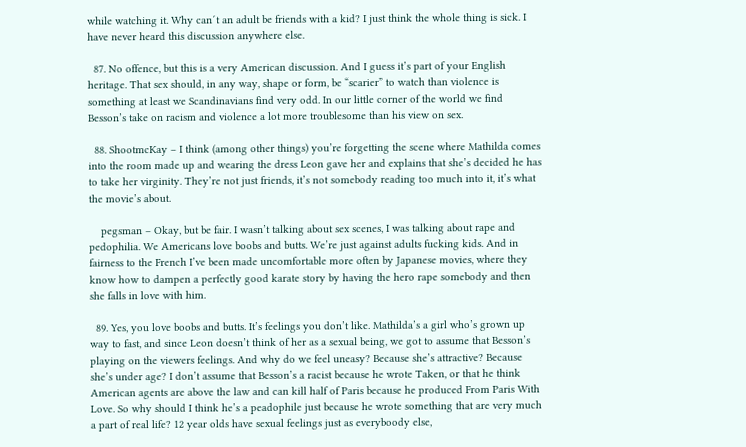while watching it. Why can´t an adult be friends with a kid? I just think the whole thing is sick. I have never heard this discussion anywhere else.

  87. No offence, but this is a very American discussion. And I guess it’s part of your English heritage. That sex should, in any way, shape or form, be “scarier” to watch than violence is something at least we Scandinavians find very odd. In our little corner of the world we find Besson’s take on racism and violence a lot more troublesome than his view on sex.

  88. ShootmcKay – I think (among other things) you’re forgetting the scene where Mathilda comes into the room made up and wearing the dress Leon gave her and explains that she’s decided he has to take her virginity. They’re not just friends, it’s not somebody reading too much into it, it’s what the movie’s about.

    pegsman – Okay, but be fair. I wasn’t talking about sex scenes, I was talking about rape and pedophilia. We Americans love boobs and butts. We’re just against adults fucking kids. And in fairness to the French I’ve been made uncomfortable more often by Japanese movies, where they know how to dampen a perfectly good karate story by having the hero rape somebody and then she falls in love with him.

  89. Yes, you love boobs and butts. It’s feelings you don’t like. Mathilda’s a girl who’s grown up way to fast, and since Leon doesn’t think of her as a sexual being, we got to assume that Besson’s playing on the viewers feelings. And why do we feel uneasy? Because she’s attractive? Because she’s under age? I don’t assume that Besson’s a racist because he wrote Taken, or that he think American agents are above the law and can kill half of Paris because he produced From Paris With Love. So why should I think he’s a peadophile just because he wrote something that are very much a part of real life? 12 year olds have sexual feelings just as everyboody else,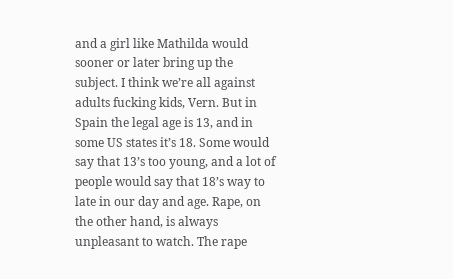and a girl like Mathilda would sooner or later bring up the subject. I think we’re all against adults fucking kids, Vern. But in Spain the legal age is 13, and in some US states it’s 18. Some would say that 13’s too young, and a lot of people would say that 18’s way to late in our day and age. Rape, on the other hand, is always unpleasant to watch. The rape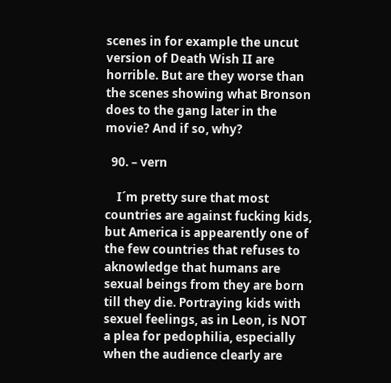scenes in for example the uncut version of Death Wish II are horrible. But are they worse than the scenes showing what Bronson does to the gang later in the movie? And if so, why?

  90. – vern

    I´m pretty sure that most countries are against fucking kids, but America is appearently one of the few countries that refuses to aknowledge that humans are sexual beings from they are born till they die. Portraying kids with sexuel feelings, as in Leon, is NOT a plea for pedophilia, especially when the audience clearly are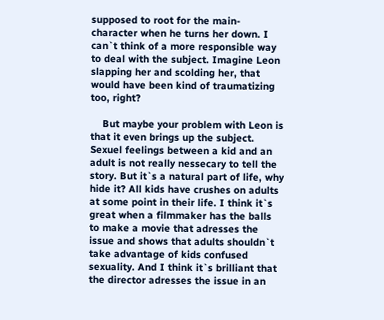supposed to root for the main-character when he turns her down. I can`t think of a more responsible way to deal with the subject. Imagine Leon slapping her and scolding her, that would have been kind of traumatizing too, right?

    But maybe your problem with Leon is that it even brings up the subject. Sexuel feelings between a kid and an adult is not really nessecary to tell the story. But it`s a natural part of life, why hide it? All kids have crushes on adults at some point in their life. I think it`s great when a filmmaker has the balls to make a movie that adresses the issue and shows that adults shouldn`t take advantage of kids confused sexuality. And I think it`s brilliant that the director adresses the issue in an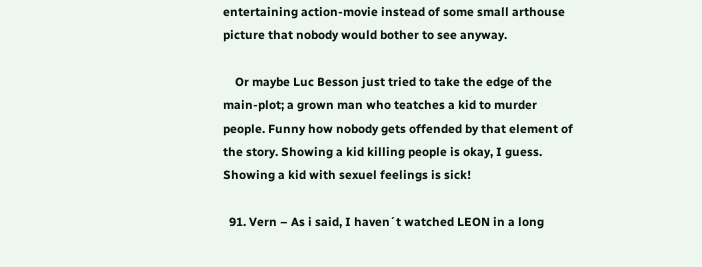entertaining action-movie instead of some small arthouse picture that nobody would bother to see anyway.

    Or maybe Luc Besson just tried to take the edge of the main-plot; a grown man who teatches a kid to murder people. Funny how nobody gets offended by that element of the story. Showing a kid killing people is okay, I guess. Showing a kid with sexuel feelings is sick!

  91. Vern – As i said, I haven´t watched LEON in a long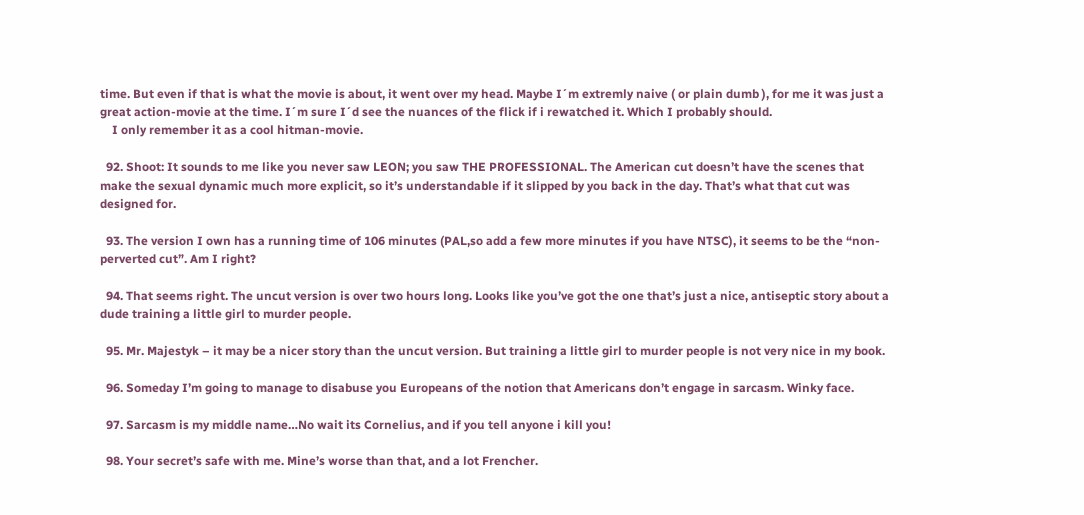time. But even if that is what the movie is about, it went over my head. Maybe I´m extremly naive ( or plain dumb ), for me it was just a great action-movie at the time. I´m sure I´d see the nuances of the flick if i rewatched it. Which I probably should.
    I only remember it as a cool hitman-movie.

  92. Shoot: It sounds to me like you never saw LEON; you saw THE PROFESSIONAL. The American cut doesn’t have the scenes that make the sexual dynamic much more explicit, so it’s understandable if it slipped by you back in the day. That’s what that cut was designed for.

  93. The version I own has a running time of 106 minutes (PAL,so add a few more minutes if you have NTSC), it seems to be the “non-perverted cut”. Am I right?

  94. That seems right. The uncut version is over two hours long. Looks like you’ve got the one that’s just a nice, antiseptic story about a dude training a little girl to murder people.

  95. Mr. Majestyk – it may be a nicer story than the uncut version. But training a little girl to murder people is not very nice in my book.

  96. Someday I’m going to manage to disabuse you Europeans of the notion that Americans don’t engage in sarcasm. Winky face.

  97. Sarcasm is my middle name…No wait its Cornelius, and if you tell anyone i kill you!

  98. Your secret’s safe with me. Mine’s worse than that, and a lot Frencher.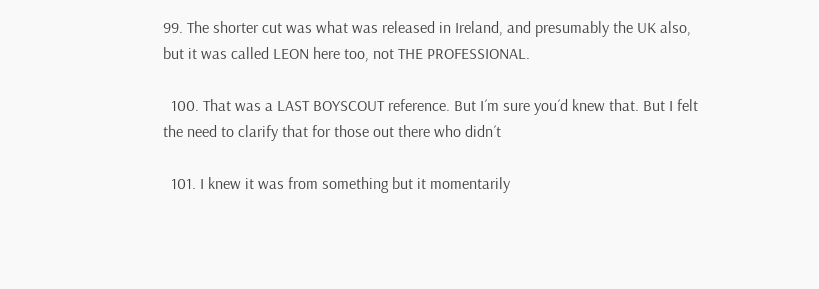99. The shorter cut was what was released in Ireland, and presumably the UK also, but it was called LEON here too, not THE PROFESSIONAL.

  100. That was a LAST BOYSCOUT reference. But I´m sure you´d knew that. But I felt the need to clarify that for those out there who didn´t

  101. I knew it was from something but it momentarily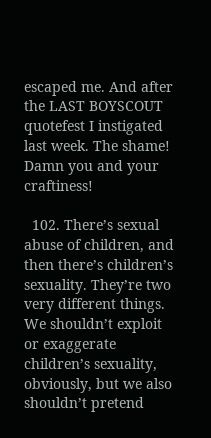escaped me. And after the LAST BOYSCOUT quotefest I instigated last week. The shame! Damn you and your craftiness!

  102. There’s sexual abuse of children, and then there’s children’s sexuality. They’re two very different things. We shouldn’t exploit or exaggerate children’s sexuality, obviously, but we also shouldn’t pretend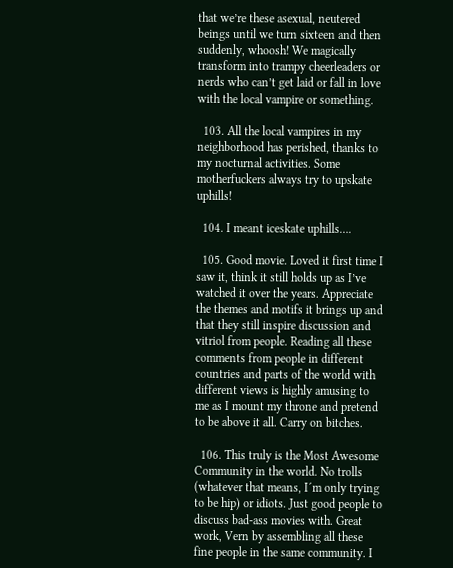that we’re these asexual, neutered beings until we turn sixteen and then suddenly, whoosh! We magically transform into trampy cheerleaders or nerds who can’t get laid or fall in love with the local vampire or something.

  103. All the local vampires in my neighborhood has perished, thanks to my nocturnal activities. Some motherfuckers always try to upskate uphills!

  104. I meant iceskate uphills….

  105. Good movie. Loved it first time I saw it, think it still holds up as I’ve watched it over the years. Appreciate the themes and motifs it brings up and that they still inspire discussion and vitriol from people. Reading all these comments from people in different countries and parts of the world with different views is highly amusing to me as I mount my throne and pretend to be above it all. Carry on bitches.

  106. This truly is the Most Awesome Community in the world. No trolls (whatever that means, I´m only trying to be hip) or idiots. Just good people to discuss bad-ass movies with. Great work, Vern by assembling all these fine people in the same community. I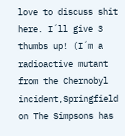love to discuss shit here. I´ll give 3 thumbs up! (I´m a radioactive mutant from the Chernobyl incident,Springfield on The Simpsons has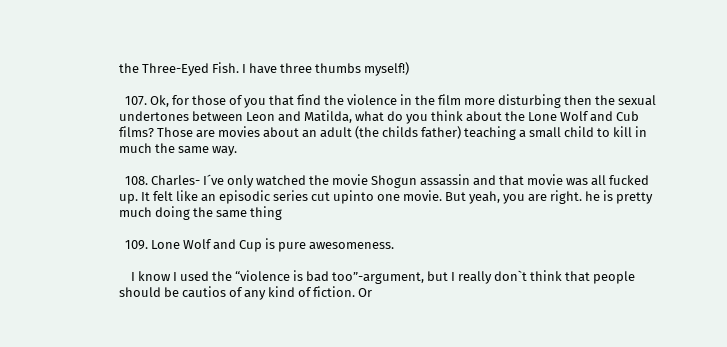the Three-Eyed Fish. I have three thumbs myself!)

  107. Ok, for those of you that find the violence in the film more disturbing then the sexual undertones between Leon and Matilda, what do you think about the Lone Wolf and Cub films? Those are movies about an adult (the childs father) teaching a small child to kill in much the same way.

  108. Charles- I´ve only watched the movie Shogun assassin and that movie was all fucked up. It felt like an episodic series cut upinto one movie. But yeah, you are right. he is pretty much doing the same thing

  109. Lone Wolf and Cup is pure awesomeness.

    I know I used the “violence is bad too”-argument, but I really don`t think that people should be cautios of any kind of fiction. Or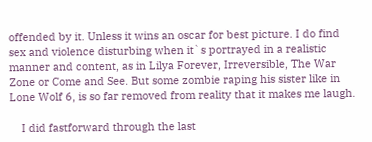offended by it. Unless it wins an oscar for best picture. I do find sex and violence disturbing when it`s portrayed in a realistic manner and content, as in Lilya Forever, Irreversible, The War Zone or Come and See. But some zombie raping his sister like in Lone Wolf 6, is so far removed from reality that it makes me laugh.

    I did fastforward through the last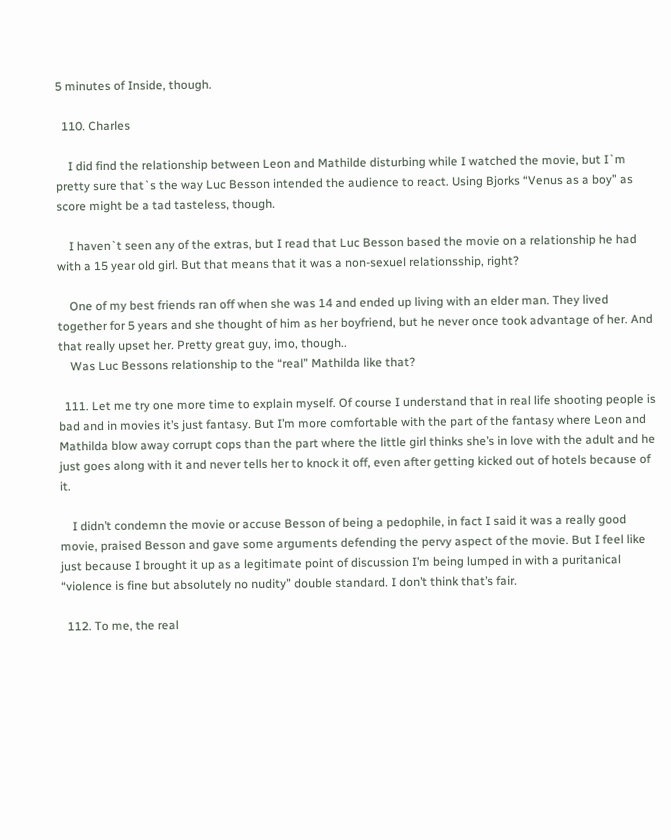5 minutes of Inside, though.

  110. Charles

    I did find the relationship between Leon and Mathilde disturbing while I watched the movie, but I`m pretty sure that`s the way Luc Besson intended the audience to react. Using Bjorks “Venus as a boy” as score might be a tad tasteless, though.

    I haven`t seen any of the extras, but I read that Luc Besson based the movie on a relationship he had with a 15 year old girl. But that means that it was a non-sexuel relationsship, right?

    One of my best friends ran off when she was 14 and ended up living with an elder man. They lived together for 5 years and she thought of him as her boyfriend, but he never once took advantage of her. And that really upset her. Pretty great guy, imo, though..
    Was Luc Bessons relationship to the “real” Mathilda like that?

  111. Let me try one more time to explain myself. Of course I understand that in real life shooting people is bad and in movies it’s just fantasy. But I’m more comfortable with the part of the fantasy where Leon and Mathilda blow away corrupt cops than the part where the little girl thinks she’s in love with the adult and he just goes along with it and never tells her to knock it off, even after getting kicked out of hotels because of it.

    I didn’t condemn the movie or accuse Besson of being a pedophile, in fact I said it was a really good movie, praised Besson and gave some arguments defending the pervy aspect of the movie. But I feel like just because I brought it up as a legitimate point of discussion I’m being lumped in with a puritanical “violence is fine but absolutely no nudity” double standard. I don’t think that’s fair.

  112. To me, the real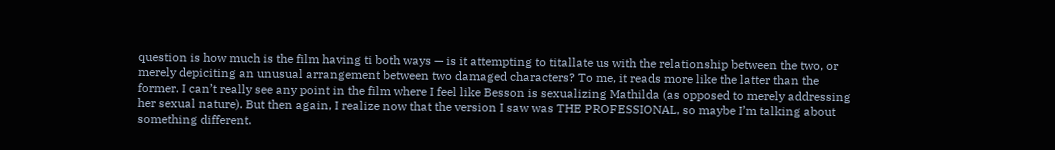question is how much is the film having ti both ways — is it attempting to titallate us with the relationship between the two, or merely depiciting an unusual arrangement between two damaged characters? To me, it reads more like the latter than the former. I can’t really see any point in the film where I feel like Besson is sexualizing Mathilda (as opposed to merely addressing her sexual nature). But then again, I realize now that the version I saw was THE PROFESSIONAL, so maybe I’m talking about something different.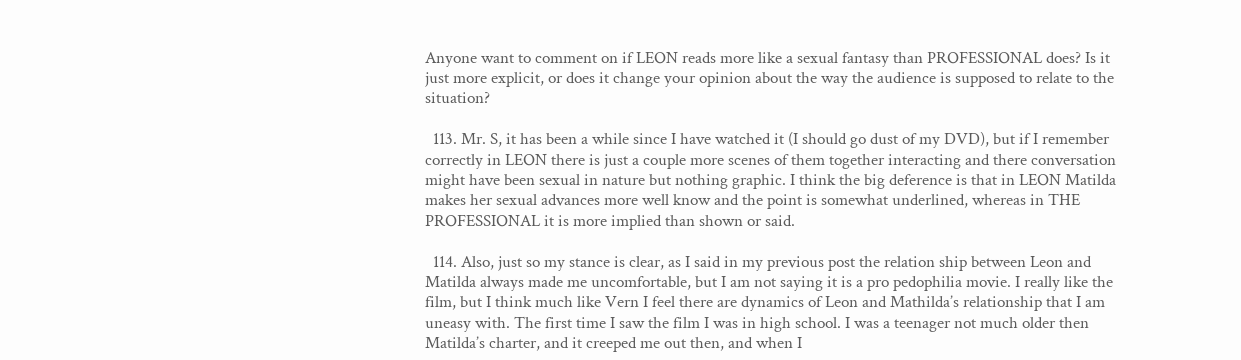Anyone want to comment on if LEON reads more like a sexual fantasy than PROFESSIONAL does? Is it just more explicit, or does it change your opinion about the way the audience is supposed to relate to the situation?

  113. Mr. S, it has been a while since I have watched it (I should go dust of my DVD), but if I remember correctly in LEON there is just a couple more scenes of them together interacting and there conversation might have been sexual in nature but nothing graphic. I think the big deference is that in LEON Matilda makes her sexual advances more well know and the point is somewhat underlined, whereas in THE PROFESSIONAL it is more implied than shown or said.

  114. Also, just so my stance is clear, as I said in my previous post the relation ship between Leon and Matilda always made me uncomfortable, but I am not saying it is a pro pedophilia movie. I really like the film, but I think much like Vern I feel there are dynamics of Leon and Mathilda’s relationship that I am uneasy with. The first time I saw the film I was in high school. I was a teenager not much older then Matilda’s charter, and it creeped me out then, and when I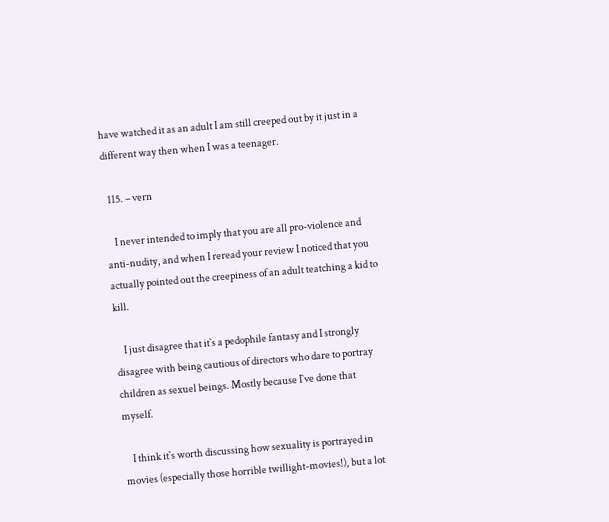have watched it as an adult I am still creeped out by it just in a different way then when I was a teenager.

  115. – vern

    I never intended to imply that you are all pro-violence and anti-nudity, and when I reread your review I noticed that you actually pointed out the creepiness of an adult teatching a kid to kill.

    I just disagree that it`s a pedophile fantasy and I strongly disagree with being cautious of directors who dare to portray children as sexuel beings. Mostly because I`ve done that myself.

    I think it`s worth discussing how sexuality is portrayed in movies (especially those horrible twillight-movies!), but a lot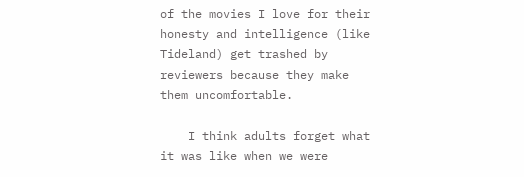of the movies I love for their honesty and intelligence (like Tideland) get trashed by reviewers because they make them uncomfortable.

    I think adults forget what it was like when we were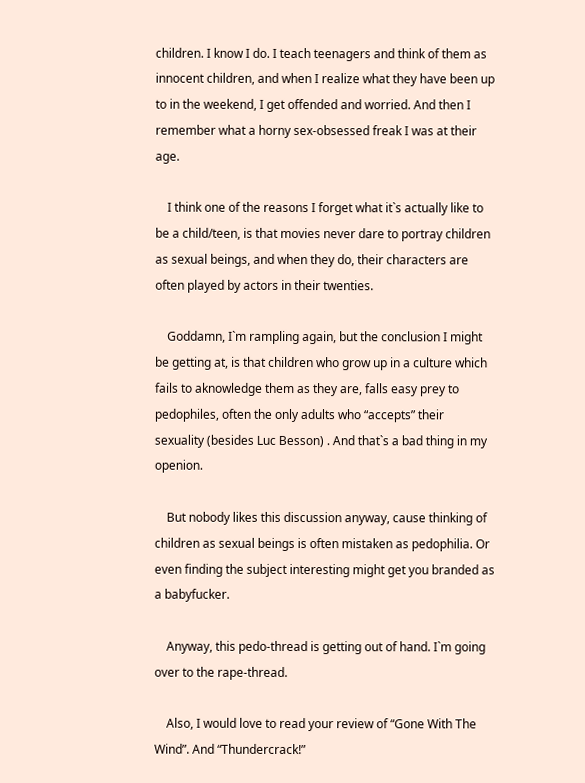children. I know I do. I teach teenagers and think of them as innocent children, and when I realize what they have been up to in the weekend, I get offended and worried. And then I remember what a horny sex-obsessed freak I was at their age.

    I think one of the reasons I forget what it`s actually like to be a child/teen, is that movies never dare to portray children as sexual beings, and when they do, their characters are often played by actors in their twenties.

    Goddamn, I`m rampling again, but the conclusion I might be getting at, is that children who grow up in a culture which fails to aknowledge them as they are, falls easy prey to pedophiles, often the only adults who “accepts” their sexuality (besides Luc Besson) . And that`s a bad thing in my openion.

    But nobody likes this discussion anyway, cause thinking of children as sexual beings is often mistaken as pedophilia. Or even finding the subject interesting might get you branded as a babyfucker.

    Anyway, this pedo-thread is getting out of hand. I`m going over to the rape-thread.

    Also, I would love to read your review of “Gone With The Wind”. And “Thundercrack!”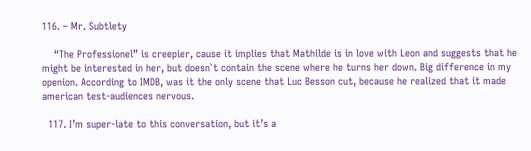116. – Mr. Subtlety

    “The Professionel” is creepier, cause it implies that Mathilde is in love with Leon and suggests that he might be interested in her, but doesn`t contain the scene where he turns her down. Big difference in my openion. According to IMDB, was it the only scene that Luc Besson cut, because he realized that it made american test-audiences nervous.

  117. I’m super-late to this conversation, but it’s a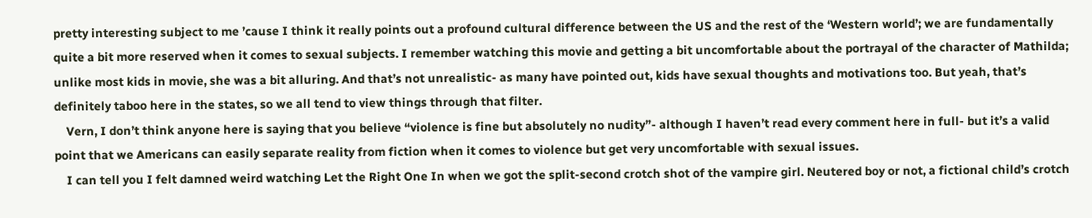pretty interesting subject to me ’cause I think it really points out a profound cultural difference between the US and the rest of the ‘Western world’; we are fundamentally quite a bit more reserved when it comes to sexual subjects. I remember watching this movie and getting a bit uncomfortable about the portrayal of the character of Mathilda; unlike most kids in movie, she was a bit alluring. And that’s not unrealistic- as many have pointed out, kids have sexual thoughts and motivations too. But yeah, that’s definitely taboo here in the states, so we all tend to view things through that filter.
    Vern, I don’t think anyone here is saying that you believe “violence is fine but absolutely no nudity”- although I haven’t read every comment here in full- but it’s a valid point that we Americans can easily separate reality from fiction when it comes to violence but get very uncomfortable with sexual issues.
    I can tell you I felt damned weird watching Let the Right One In when we got the split-second crotch shot of the vampire girl. Neutered boy or not, a fictional child’s crotch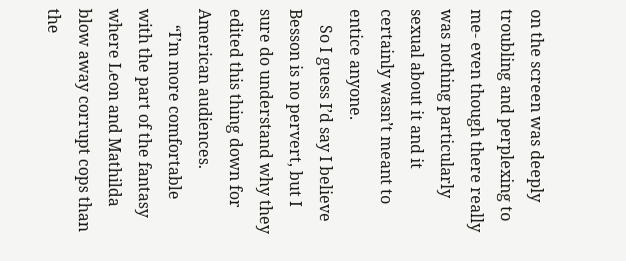on the screen was deeply troubling and perplexing to me- even though there really was nothing particularly sexual about it and it certainly wasn’t meant to entice anyone.
    So I guess I’d say I believe Besson is no pervert, but I sure do understand why they edited this thing down for American audiences.
    “I’m more comfortable with the part of the fantasy where Leon and Mathilda blow away corrupt cops than the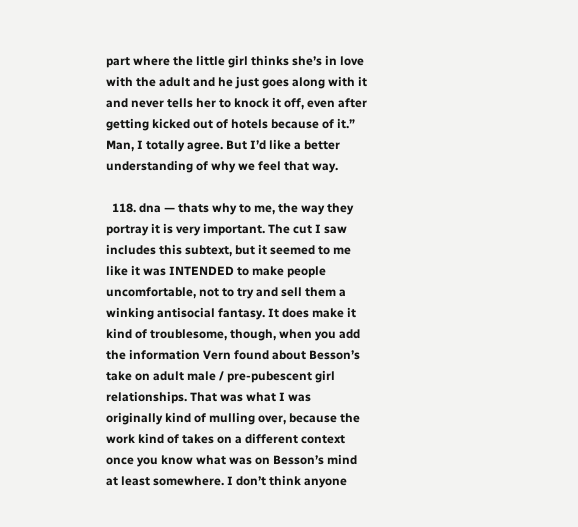part where the little girl thinks she’s in love with the adult and he just goes along with it and never tells her to knock it off, even after getting kicked out of hotels because of it.” Man, I totally agree. But I’d like a better understanding of why we feel that way.

  118. dna — thats why to me, the way they portray it is very important. The cut I saw includes this subtext, but it seemed to me like it was INTENDED to make people uncomfortable, not to try and sell them a winking antisocial fantasy. It does make it kind of troublesome, though, when you add the information Vern found about Besson’s take on adult male / pre-pubescent girl relationships. That was what I was originally kind of mulling over, because the work kind of takes on a different context once you know what was on Besson’s mind at least somewhere. I don’t think anyone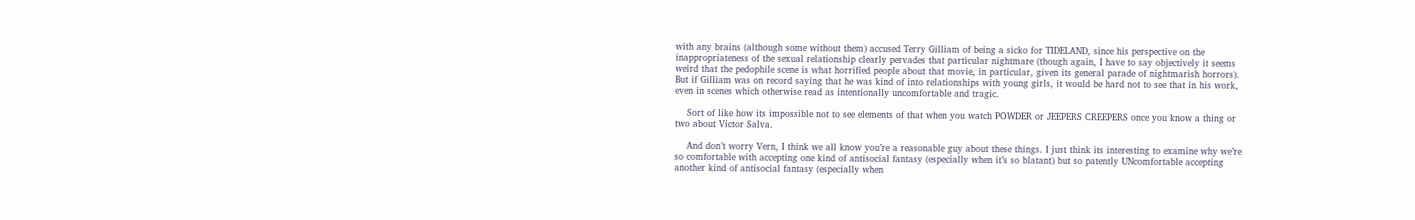with any brains (although some without them) accused Terry Gilliam of being a sicko for TIDELAND, since his perspective on the inappropriateness of the sexual relationship clearly pervades that particular nightmare (though again, I have to say objectively it seems weird that the pedophile scene is what horrified people about that movie, in particular, given its general parade of nightmarish horrors). But if Gilliam was on record saying that he was kind of into relationships with young girls, it would be hard not to see that in his work, even in scenes which otherwise read as intentionally uncomfortable and tragic.

    Sort of like how its impossible not to see elements of that when you watch POWDER or JEEPERS CREEPERS once you know a thing or two about Victor Salva.

    And don’t worry Vern, I think we all know you’re a reasonable guy about these things. I just think its interesting to examine why we’re so comfortable with accepting one kind of antisocial fantasy (especially when it’s so blatant) but so patently UNcomfortable accepting another kind of antisocial fantasy (especially when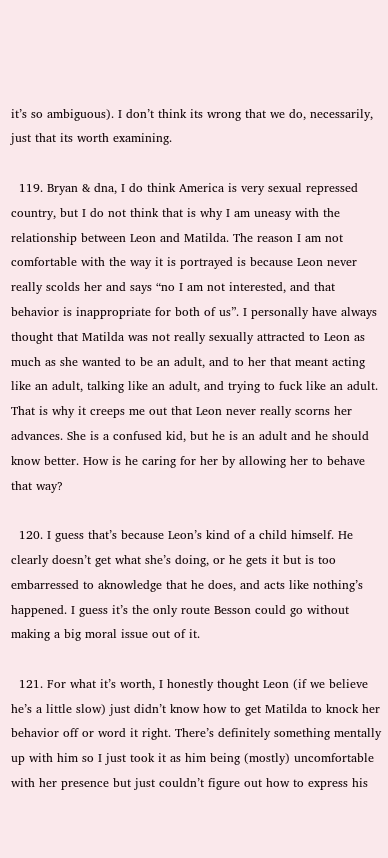it’s so ambiguous). I don’t think its wrong that we do, necessarily, just that its worth examining.

  119. Bryan & dna, I do think America is very sexual repressed country, but I do not think that is why I am uneasy with the relationship between Leon and Matilda. The reason I am not comfortable with the way it is portrayed is because Leon never really scolds her and says “no I am not interested, and that behavior is inappropriate for both of us”. I personally have always thought that Matilda was not really sexually attracted to Leon as much as she wanted to be an adult, and to her that meant acting like an adult, talking like an adult, and trying to fuck like an adult. That is why it creeps me out that Leon never really scorns her advances. She is a confused kid, but he is an adult and he should know better. How is he caring for her by allowing her to behave that way?

  120. I guess that’s because Leon’s kind of a child himself. He clearly doesn’t get what she’s doing, or he gets it but is too embarressed to aknowledge that he does, and acts like nothing’s happened. I guess it’s the only route Besson could go without making a big moral issue out of it.

  121. For what it’s worth, I honestly thought Leon (if we believe he’s a little slow) just didn’t know how to get Matilda to knock her behavior off or word it right. There’s definitely something mentally up with him so I just took it as him being (mostly) uncomfortable with her presence but just couldn’t figure out how to express his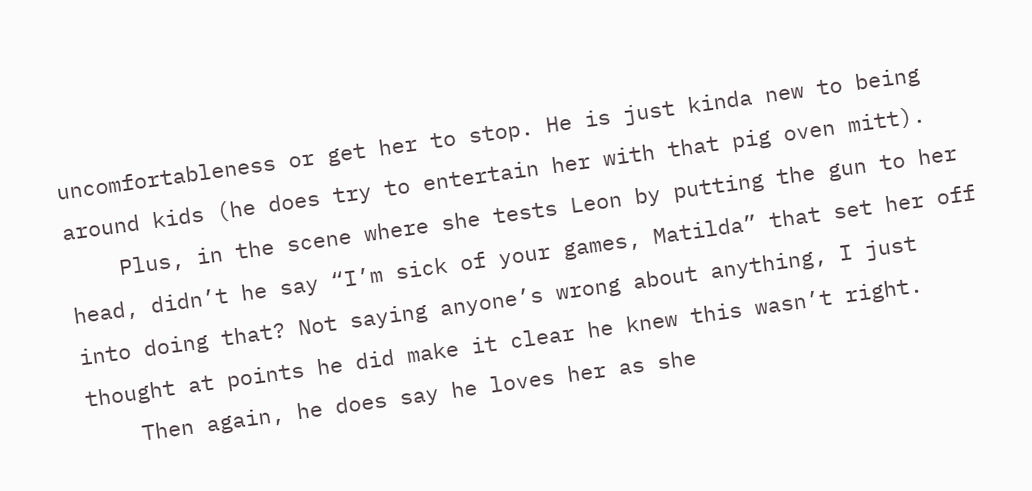uncomfortableness or get her to stop. He is just kinda new to being around kids (he does try to entertain her with that pig oven mitt).
    Plus, in the scene where she tests Leon by putting the gun to her head, didn’t he say “I’m sick of your games, Matilda” that set her off into doing that? Not saying anyone’s wrong about anything, I just thought at points he did make it clear he knew this wasn’t right.
    Then again, he does say he loves her as she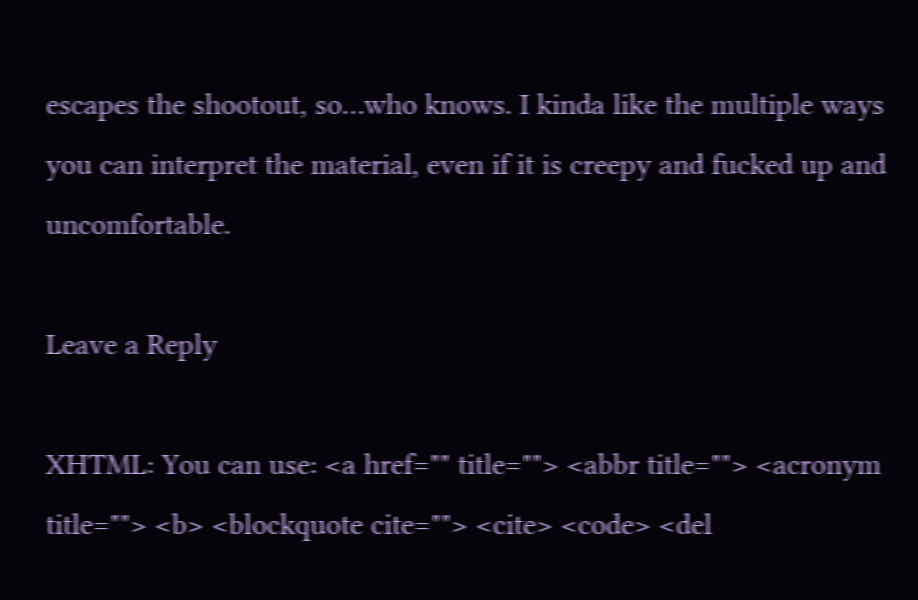escapes the shootout, so…who knows. I kinda like the multiple ways you can interpret the material, even if it is creepy and fucked up and uncomfortable.

Leave a Reply

XHTML: You can use: <a href="" title=""> <abbr title=""> <acronym title=""> <b> <blockquote cite=""> <cite> <code> <del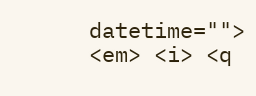datetime=""> <em> <i> <q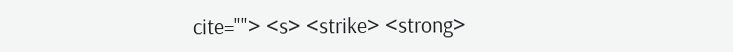cite=""> <s> <strike> <strong>